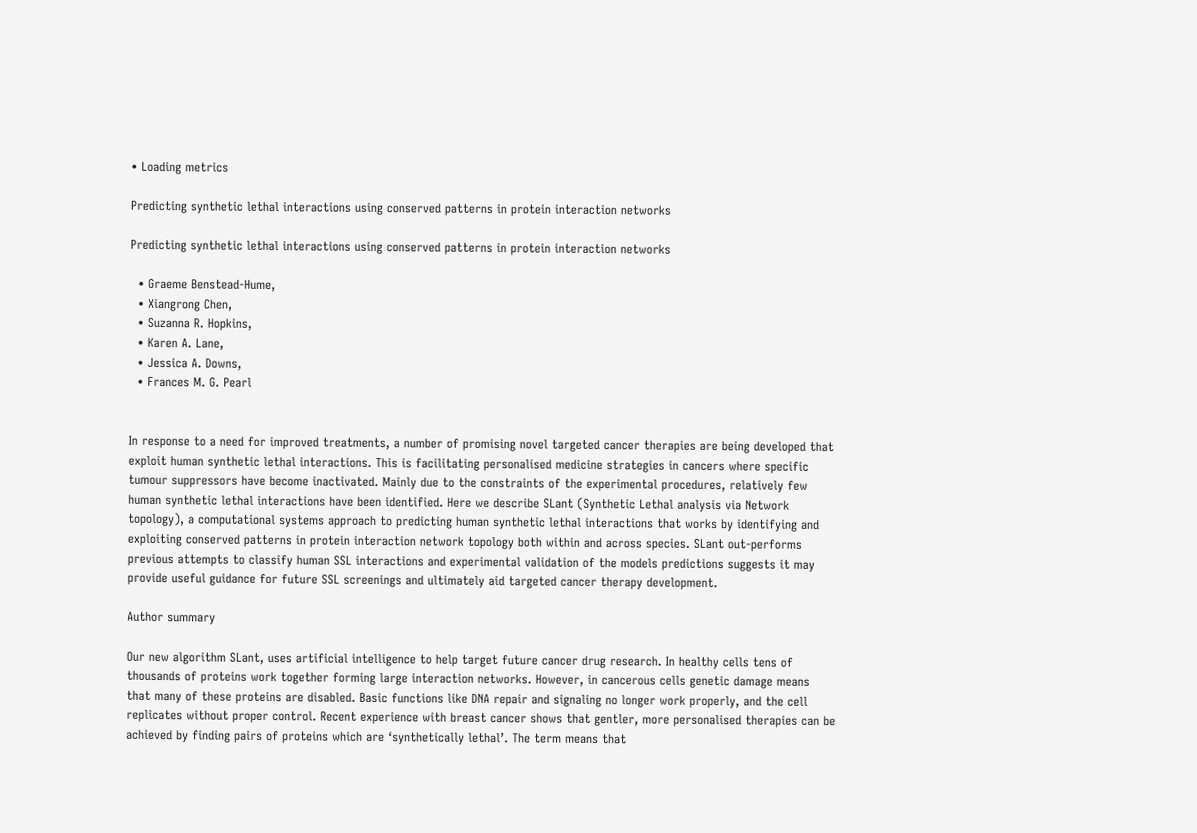• Loading metrics

Predicting synthetic lethal interactions using conserved patterns in protein interaction networks

Predicting synthetic lethal interactions using conserved patterns in protein interaction networks

  • Graeme Benstead-Hume,
  • Xiangrong Chen,
  • Suzanna R. Hopkins,
  • Karen A. Lane,
  • Jessica A. Downs,
  • Frances M. G. Pearl


In response to a need for improved treatments, a number of promising novel targeted cancer therapies are being developed that exploit human synthetic lethal interactions. This is facilitating personalised medicine strategies in cancers where specific tumour suppressors have become inactivated. Mainly due to the constraints of the experimental procedures, relatively few human synthetic lethal interactions have been identified. Here we describe SLant (Synthetic Lethal analysis via Network topology), a computational systems approach to predicting human synthetic lethal interactions that works by identifying and exploiting conserved patterns in protein interaction network topology both within and across species. SLant out-performs previous attempts to classify human SSL interactions and experimental validation of the models predictions suggests it may provide useful guidance for future SSL screenings and ultimately aid targeted cancer therapy development.

Author summary

Our new algorithm SLant, uses artificial intelligence to help target future cancer drug research. In healthy cells tens of thousands of proteins work together forming large interaction networks. However, in cancerous cells genetic damage means that many of these proteins are disabled. Basic functions like DNA repair and signaling no longer work properly, and the cell replicates without proper control. Recent experience with breast cancer shows that gentler, more personalised therapies can be achieved by finding pairs of proteins which are ‘synthetically lethal’. The term means that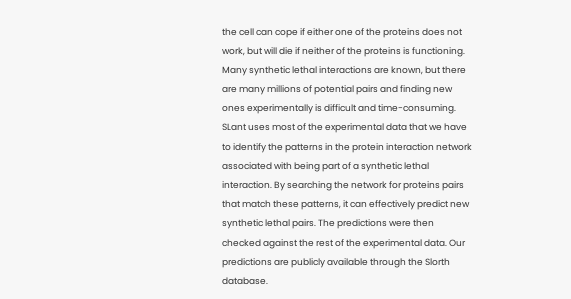the cell can cope if either one of the proteins does not work, but will die if neither of the proteins is functioning. Many synthetic lethal interactions are known, but there are many millions of potential pairs and finding new ones experimentally is difficult and time-consuming. SLant uses most of the experimental data that we have to identify the patterns in the protein interaction network associated with being part of a synthetic lethal interaction. By searching the network for proteins pairs that match these patterns, it can effectively predict new synthetic lethal pairs. The predictions were then checked against the rest of the experimental data. Our predictions are publicly available through the Slorth database.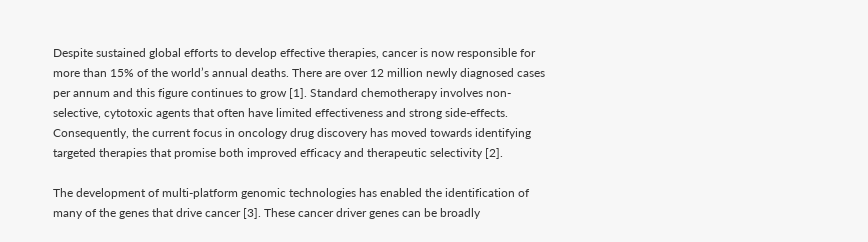Despite sustained global efforts to develop effective therapies, cancer is now responsible for more than 15% of the world’s annual deaths. There are over 12 million newly diagnosed cases per annum and this figure continues to grow [1]. Standard chemotherapy involves non-selective, cytotoxic agents that often have limited effectiveness and strong side-effects. Consequently, the current focus in oncology drug discovery has moved towards identifying targeted therapies that promise both improved efficacy and therapeutic selectivity [2].

The development of multi-platform genomic technologies has enabled the identification of many of the genes that drive cancer [3]. These cancer driver genes can be broadly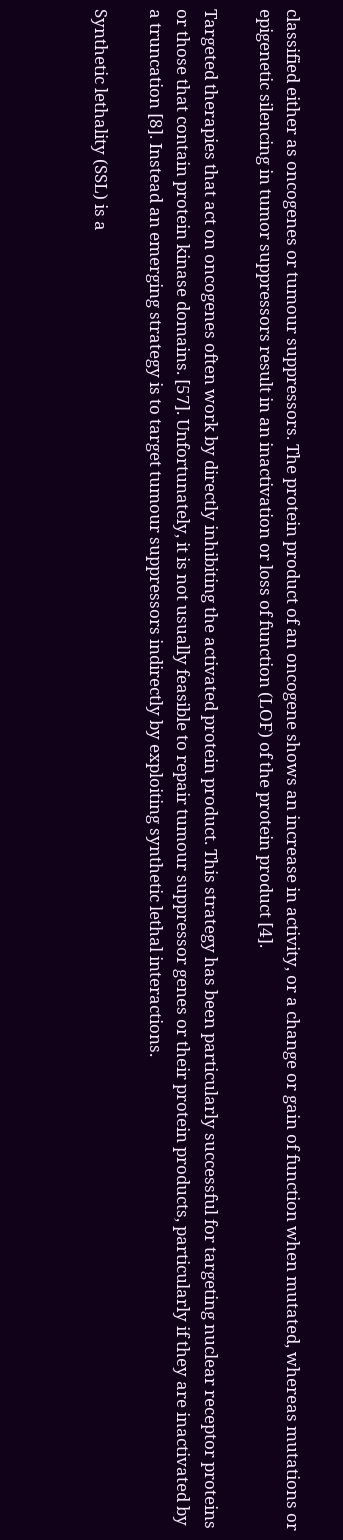classified either as oncogenes or tumour suppressors. The protein product of an oncogene shows an increase in activity, or a change or gain of function when mutated, whereas mutations or epigenetic silencing in tumor suppressors result in an inactivation or loss of function (LOF) of the protein product [4].

Targeted therapies that act on oncogenes often work by directly inhibiting the activated protein product. This strategy has been particularly successful for targeting nuclear receptor proteins or those that contain protein kinase domains. [57]. Unfortunately, it is not usually feasible to repair tumour suppressor genes or their protein products, particularly if they are inactivated by a truncation [8]. Instead an emerging strategy is to target tumour suppressors indirectly by exploiting synthetic lethal interactions.

Synthetic lethality (SSL) is a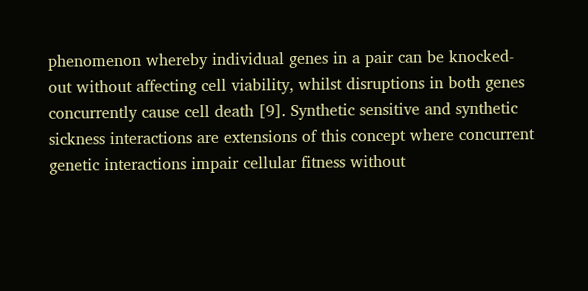phenomenon whereby individual genes in a pair can be knocked-out without affecting cell viability, whilst disruptions in both genes concurrently cause cell death [9]. Synthetic sensitive and synthetic sickness interactions are extensions of this concept where concurrent genetic interactions impair cellular fitness without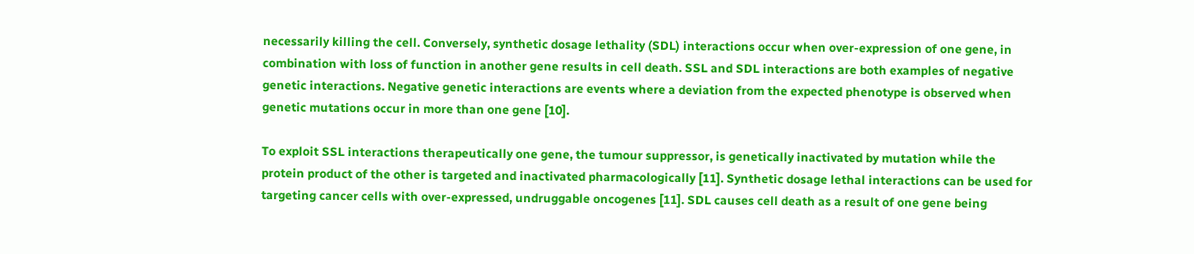necessarily killing the cell. Conversely, synthetic dosage lethality (SDL) interactions occur when over-expression of one gene, in combination with loss of function in another gene results in cell death. SSL and SDL interactions are both examples of negative genetic interactions. Negative genetic interactions are events where a deviation from the expected phenotype is observed when genetic mutations occur in more than one gene [10].

To exploit SSL interactions therapeutically one gene, the tumour suppressor, is genetically inactivated by mutation while the protein product of the other is targeted and inactivated pharmacologically [11]. Synthetic dosage lethal interactions can be used for targeting cancer cells with over-expressed, undruggable oncogenes [11]. SDL causes cell death as a result of one gene being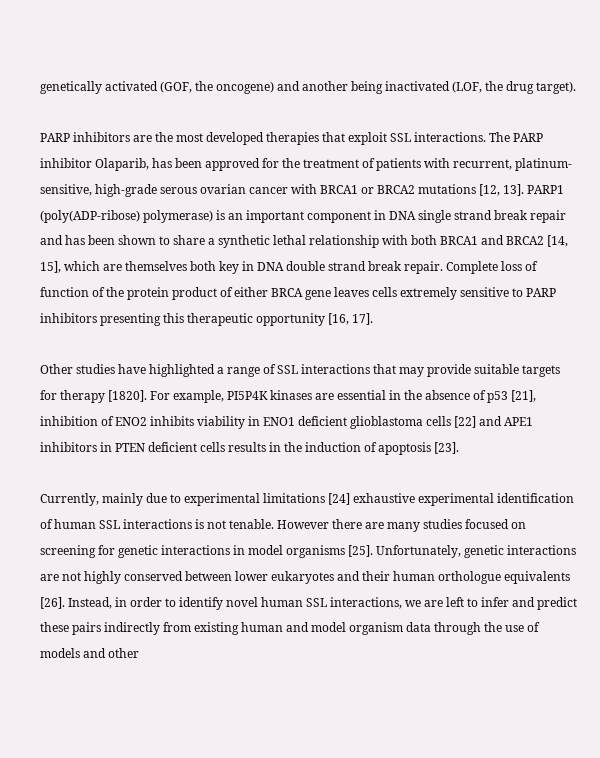genetically activated (GOF, the oncogene) and another being inactivated (LOF, the drug target).

PARP inhibitors are the most developed therapies that exploit SSL interactions. The PARP inhibitor Olaparib, has been approved for the treatment of patients with recurrent, platinum-sensitive, high-grade serous ovarian cancer with BRCA1 or BRCA2 mutations [12, 13]. PARP1 (poly(ADP-ribose) polymerase) is an important component in DNA single strand break repair and has been shown to share a synthetic lethal relationship with both BRCA1 and BRCA2 [14, 15], which are themselves both key in DNA double strand break repair. Complete loss of function of the protein product of either BRCA gene leaves cells extremely sensitive to PARP inhibitors presenting this therapeutic opportunity [16, 17].

Other studies have highlighted a range of SSL interactions that may provide suitable targets for therapy [1820]. For example, PI5P4K kinases are essential in the absence of p53 [21], inhibition of ENO2 inhibits viability in ENO1 deficient glioblastoma cells [22] and APE1 inhibitors in PTEN deficient cells results in the induction of apoptosis [23].

Currently, mainly due to experimental limitations [24] exhaustive experimental identification of human SSL interactions is not tenable. However there are many studies focused on screening for genetic interactions in model organisms [25]. Unfortunately, genetic interactions are not highly conserved between lower eukaryotes and their human orthologue equivalents [26]. Instead, in order to identify novel human SSL interactions, we are left to infer and predict these pairs indirectly from existing human and model organism data through the use of models and other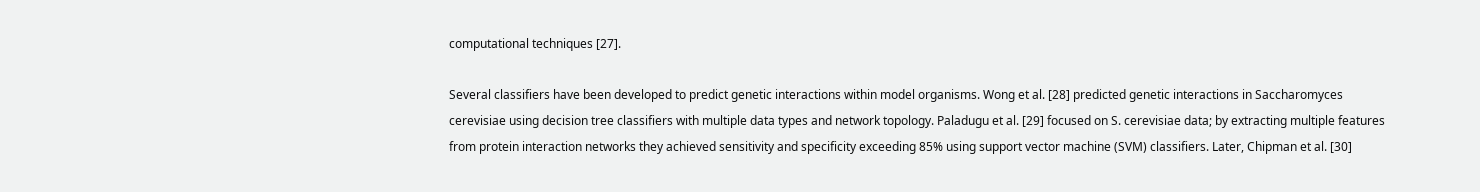computational techniques [27].

Several classifiers have been developed to predict genetic interactions within model organisms. Wong et al. [28] predicted genetic interactions in Saccharomyces cerevisiae using decision tree classifiers with multiple data types and network topology. Paladugu et al. [29] focused on S. cerevisiae data; by extracting multiple features from protein interaction networks they achieved sensitivity and specificity exceeding 85% using support vector machine (SVM) classifiers. Later, Chipman et al. [30]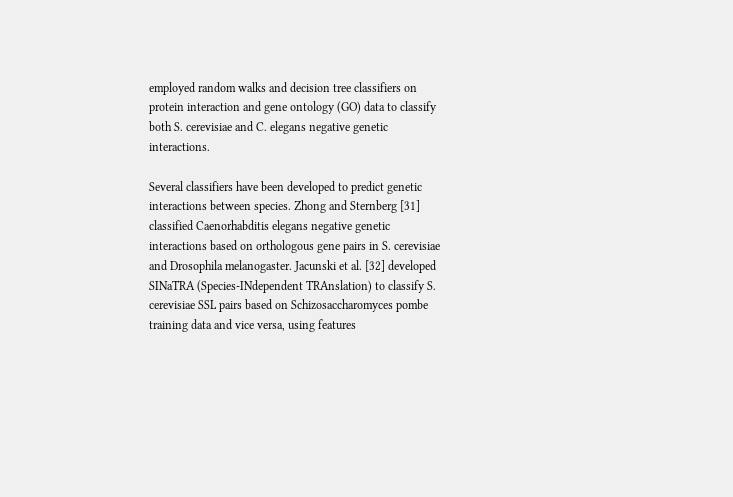employed random walks and decision tree classifiers on protein interaction and gene ontology (GO) data to classify both S. cerevisiae and C. elegans negative genetic interactions.

Several classifiers have been developed to predict genetic interactions between species. Zhong and Sternberg [31] classified Caenorhabditis elegans negative genetic interactions based on orthologous gene pairs in S. cerevisiae and Drosophila melanogaster. Jacunski et al. [32] developed SINaTRA (Species-INdependent TRAnslation) to classify S. cerevisiae SSL pairs based on Schizosaccharomyces pombe training data and vice versa, using features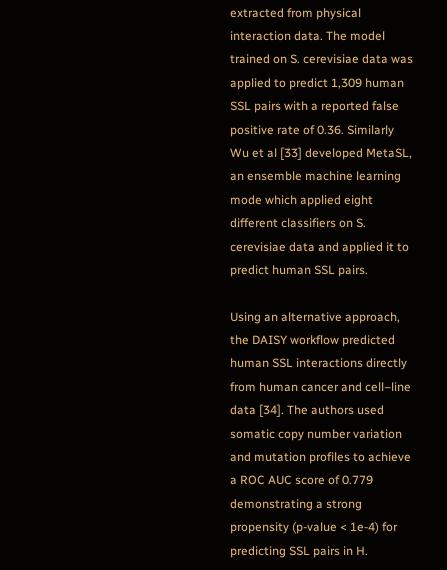extracted from physical interaction data. The model trained on S. cerevisiae data was applied to predict 1,309 human SSL pairs with a reported false positive rate of 0.36. Similarly Wu et al [33] developed MetaSL, an ensemble machine learning mode which applied eight different classifiers on S. cerevisiae data and applied it to predict human SSL pairs.

Using an alternative approach, the DAISY workflow predicted human SSL interactions directly from human cancer and cell–line data [34]. The authors used somatic copy number variation and mutation profiles to achieve a ROC AUC score of 0.779 demonstrating a strong propensity (p-value < 1e-4) for predicting SSL pairs in H.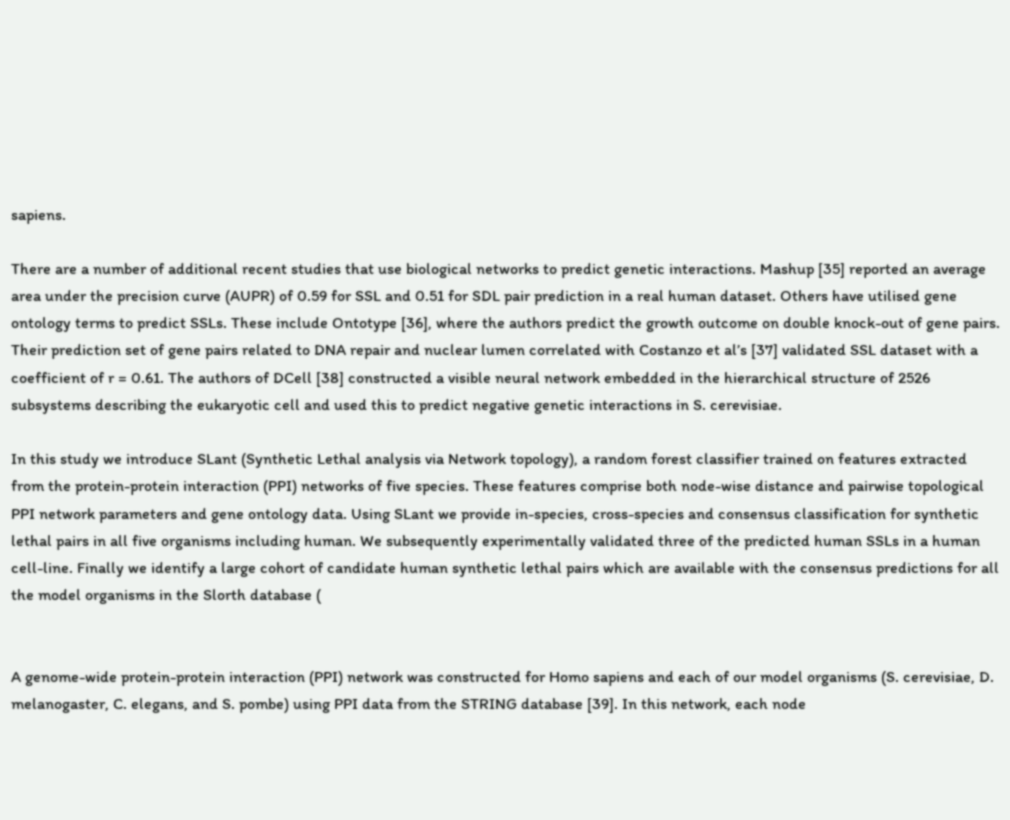sapiens.

There are a number of additional recent studies that use biological networks to predict genetic interactions. Mashup [35] reported an average area under the precision curve (AUPR) of 0.59 for SSL and 0.51 for SDL pair prediction in a real human dataset. Others have utilised gene ontology terms to predict SSLs. These include Ontotype [36], where the authors predict the growth outcome on double knock-out of gene pairs. Their prediction set of gene pairs related to DNA repair and nuclear lumen correlated with Costanzo et al’s [37] validated SSL dataset with a coefficient of r = 0.61. The authors of DCell [38] constructed a visible neural network embedded in the hierarchical structure of 2526 subsystems describing the eukaryotic cell and used this to predict negative genetic interactions in S. cerevisiae.

In this study we introduce SLant (Synthetic Lethal analysis via Network topology), a random forest classifier trained on features extracted from the protein-protein interaction (PPI) networks of five species. These features comprise both node-wise distance and pairwise topological PPI network parameters and gene ontology data. Using SLant we provide in-species, cross-species and consensus classification for synthetic lethal pairs in all five organisms including human. We subsequently experimentally validated three of the predicted human SSLs in a human cell-line. Finally we identify a large cohort of candidate human synthetic lethal pairs which are available with the consensus predictions for all the model organisms in the Slorth database (


A genome-wide protein-protein interaction (PPI) network was constructed for Homo sapiens and each of our model organisms (S. cerevisiae, D. melanogaster, C. elegans, and S. pombe) using PPI data from the STRING database [39]. In this network, each node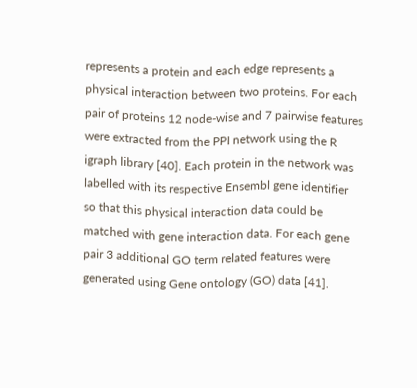represents a protein and each edge represents a physical interaction between two proteins. For each pair of proteins 12 node-wise and 7 pairwise features were extracted from the PPI network using the R igraph library [40]. Each protein in the network was labelled with its respective Ensembl gene identifier so that this physical interaction data could be matched with gene interaction data. For each gene pair 3 additional GO term related features were generated using Gene ontology (GO) data [41].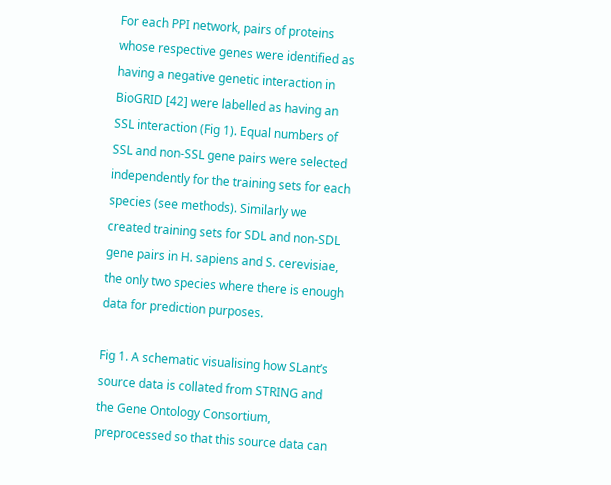For each PPI network, pairs of proteins whose respective genes were identified as having a negative genetic interaction in BioGRID [42] were labelled as having an SSL interaction (Fig 1). Equal numbers of SSL and non-SSL gene pairs were selected independently for the training sets for each species (see methods). Similarly we created training sets for SDL and non-SDL gene pairs in H. sapiens and S. cerevisiae, the only two species where there is enough data for prediction purposes.

Fig 1. A schematic visualising how SLant’s source data is collated from STRING and the Gene Ontology Consortium, preprocessed so that this source data can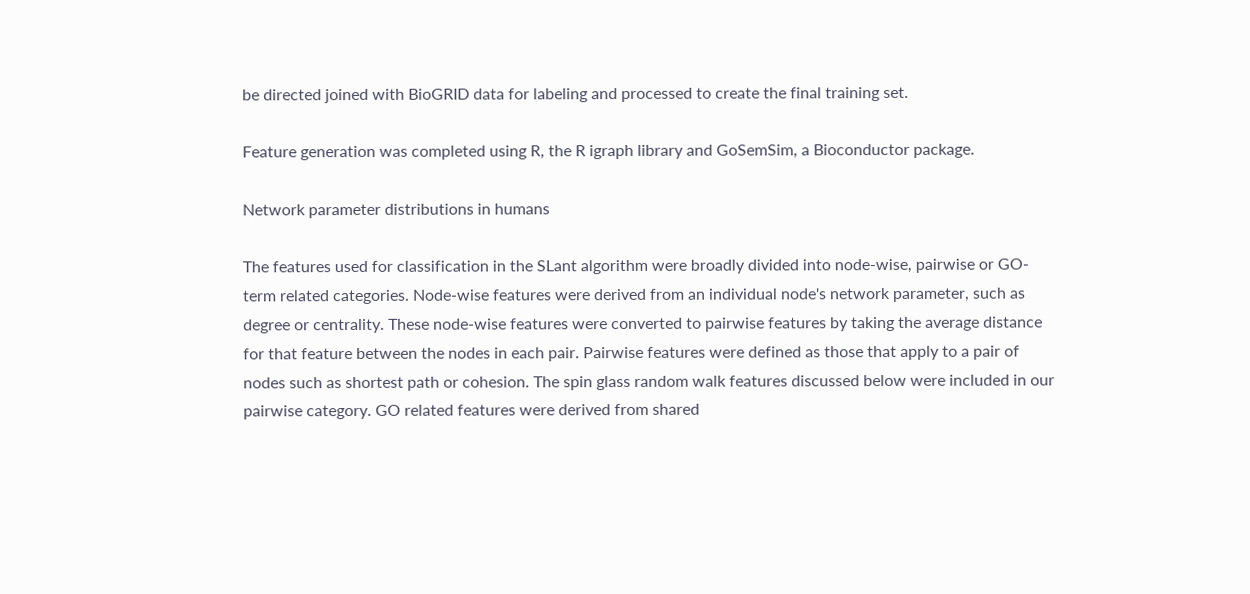be directed joined with BioGRID data for labeling and processed to create the final training set.

Feature generation was completed using R, the R igraph library and GoSemSim, a Bioconductor package.

Network parameter distributions in humans

The features used for classification in the SLant algorithm were broadly divided into node-wise, pairwise or GO-term related categories. Node-wise features were derived from an individual node's network parameter, such as degree or centrality. These node-wise features were converted to pairwise features by taking the average distance for that feature between the nodes in each pair. Pairwise features were defined as those that apply to a pair of nodes such as shortest path or cohesion. The spin glass random walk features discussed below were included in our pairwise category. GO related features were derived from shared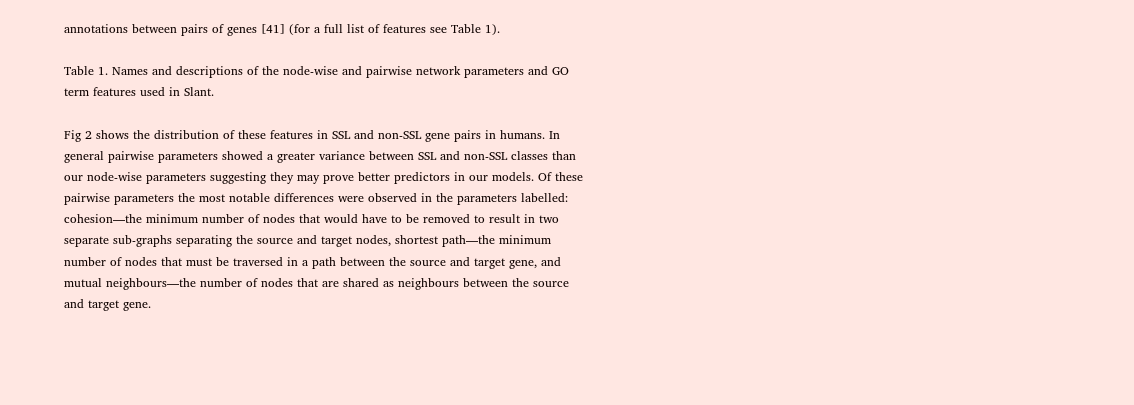annotations between pairs of genes [41] (for a full list of features see Table 1).

Table 1. Names and descriptions of the node-wise and pairwise network parameters and GO term features used in Slant.

Fig 2 shows the distribution of these features in SSL and non-SSL gene pairs in humans. In general pairwise parameters showed a greater variance between SSL and non-SSL classes than our node-wise parameters suggesting they may prove better predictors in our models. Of these pairwise parameters the most notable differences were observed in the parameters labelled: cohesion—the minimum number of nodes that would have to be removed to result in two separate sub-graphs separating the source and target nodes, shortest path—the minimum number of nodes that must be traversed in a path between the source and target gene, and mutual neighbours—the number of nodes that are shared as neighbours between the source and target gene.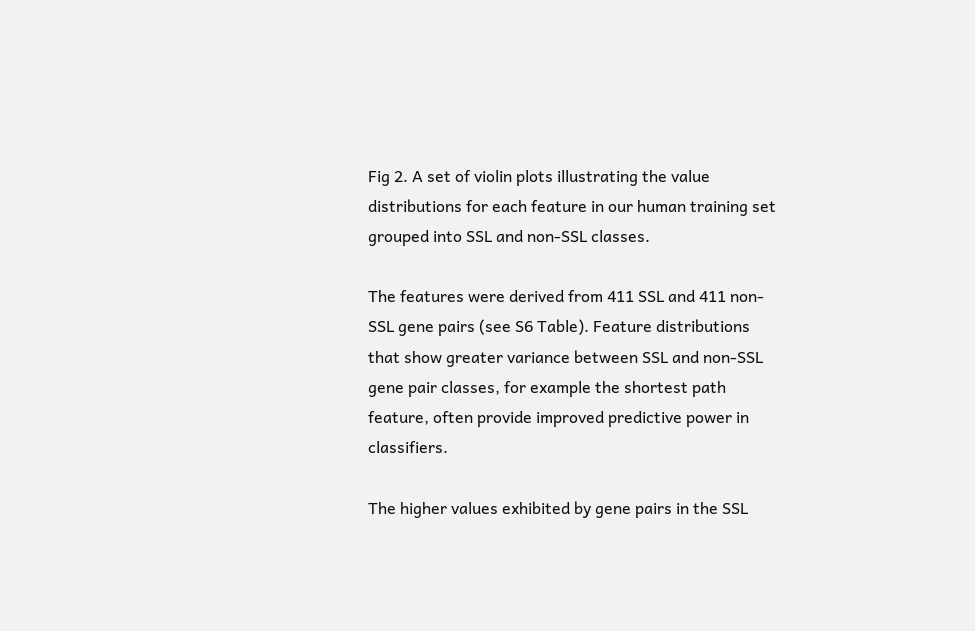Fig 2. A set of violin plots illustrating the value distributions for each feature in our human training set grouped into SSL and non-SSL classes.

The features were derived from 411 SSL and 411 non-SSL gene pairs (see S6 Table). Feature distributions that show greater variance between SSL and non-SSL gene pair classes, for example the shortest path feature, often provide improved predictive power in classifiers.

The higher values exhibited by gene pairs in the SSL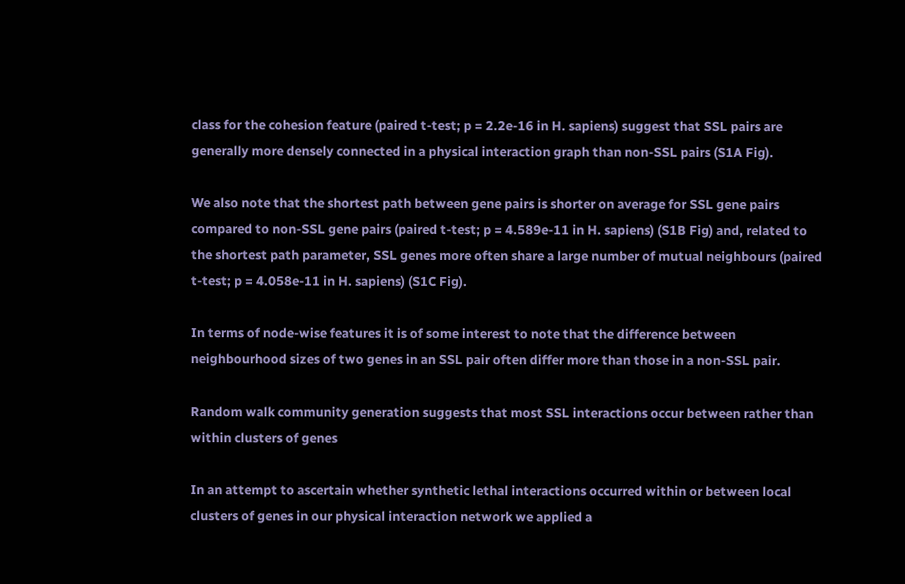class for the cohesion feature (paired t-test; p = 2.2e-16 in H. sapiens) suggest that SSL pairs are generally more densely connected in a physical interaction graph than non-SSL pairs (S1A Fig).

We also note that the shortest path between gene pairs is shorter on average for SSL gene pairs compared to non-SSL gene pairs (paired t-test; p = 4.589e-11 in H. sapiens) (S1B Fig) and, related to the shortest path parameter, SSL genes more often share a large number of mutual neighbours (paired t-test; p = 4.058e-11 in H. sapiens) (S1C Fig).

In terms of node-wise features it is of some interest to note that the difference between neighbourhood sizes of two genes in an SSL pair often differ more than those in a non-SSL pair.

Random walk community generation suggests that most SSL interactions occur between rather than within clusters of genes

In an attempt to ascertain whether synthetic lethal interactions occurred within or between local clusters of genes in our physical interaction network we applied a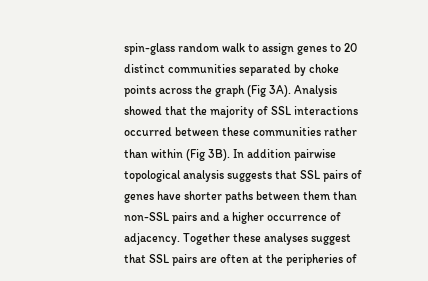spin-glass random walk to assign genes to 20 distinct communities separated by choke points across the graph (Fig 3A). Analysis showed that the majority of SSL interactions occurred between these communities rather than within (Fig 3B). In addition pairwise topological analysis suggests that SSL pairs of genes have shorter paths between them than non-SSL pairs and a higher occurrence of adjacency. Together these analyses suggest that SSL pairs are often at the peripheries of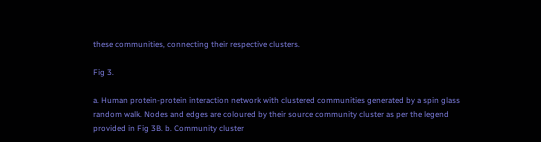these communities, connecting their respective clusters.

Fig 3.

a. Human protein-protein interaction network with clustered communities generated by a spin glass random walk. Nodes and edges are coloured by their source community cluster as per the legend provided in Fig 3B. b. Community cluster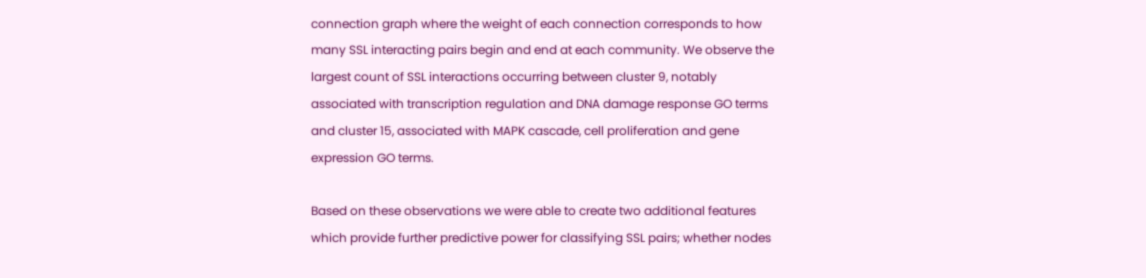connection graph where the weight of each connection corresponds to how many SSL interacting pairs begin and end at each community. We observe the largest count of SSL interactions occurring between cluster 9, notably associated with transcription regulation and DNA damage response GO terms and cluster 15, associated with MAPK cascade, cell proliferation and gene expression GO terms.

Based on these observations we were able to create two additional features which provide further predictive power for classifying SSL pairs; whether nodes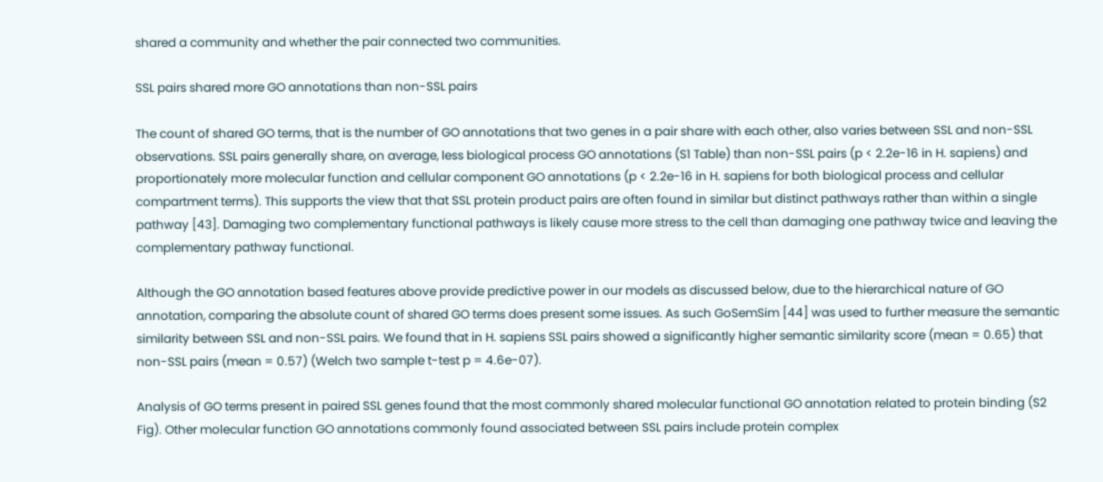shared a community and whether the pair connected two communities.

SSL pairs shared more GO annotations than non-SSL pairs

The count of shared GO terms, that is the number of GO annotations that two genes in a pair share with each other, also varies between SSL and non-SSL observations. SSL pairs generally share, on average, less biological process GO annotations (S1 Table) than non-SSL pairs (p < 2.2e-16 in H. sapiens) and proportionately more molecular function and cellular component GO annotations (p < 2.2e-16 in H. sapiens for both biological process and cellular compartment terms). This supports the view that that SSL protein product pairs are often found in similar but distinct pathways rather than within a single pathway [43]. Damaging two complementary functional pathways is likely cause more stress to the cell than damaging one pathway twice and leaving the complementary pathway functional.

Although the GO annotation based features above provide predictive power in our models as discussed below, due to the hierarchical nature of GO annotation, comparing the absolute count of shared GO terms does present some issues. As such GoSemSim [44] was used to further measure the semantic similarity between SSL and non-SSL pairs. We found that in H. sapiens SSL pairs showed a significantly higher semantic similarity score (mean = 0.65) that non-SSL pairs (mean = 0.57) (Welch two sample t-test p = 4.6e-07).

Analysis of GO terms present in paired SSL genes found that the most commonly shared molecular functional GO annotation related to protein binding (S2 Fig). Other molecular function GO annotations commonly found associated between SSL pairs include protein complex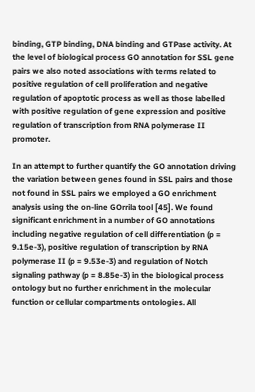binding, GTP binding, DNA binding and GTPase activity. At the level of biological process GO annotation for SSL gene pairs we also noted associations with terms related to positive regulation of cell proliferation and negative regulation of apoptotic process as well as those labelled with positive regulation of gene expression and positive regulation of transcription from RNA polymerase II promoter.

In an attempt to further quantify the GO annotation driving the variation between genes found in SSL pairs and those not found in SSL pairs we employed a GO enrichment analysis using the on-line GOrrila tool [45]. We found significant enrichment in a number of GO annotations including negative regulation of cell differentiation (p = 9.15e-3), positive regulation of transcription by RNA polymerase II (p = 9.53e-3) and regulation of Notch signaling pathway (p = 8.85e-3) in the biological process ontology but no further enrichment in the molecular function or cellular compartments ontologies. All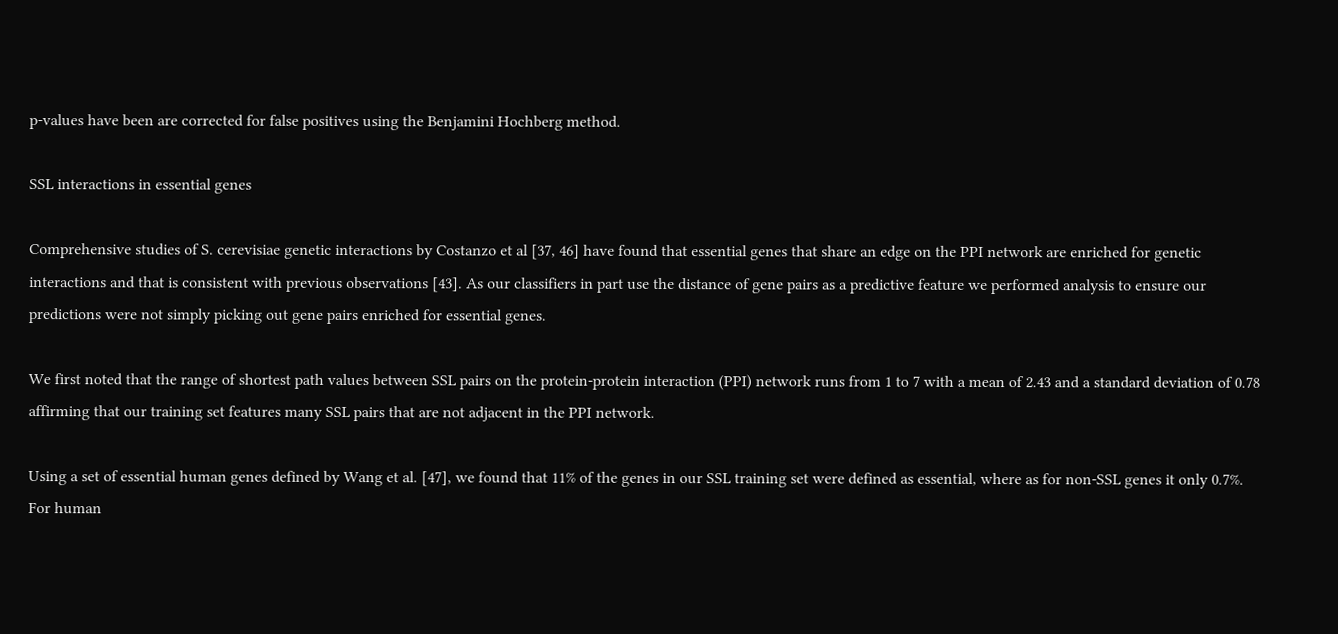p-values have been are corrected for false positives using the Benjamini Hochberg method.

SSL interactions in essential genes

Comprehensive studies of S. cerevisiae genetic interactions by Costanzo et al [37, 46] have found that essential genes that share an edge on the PPI network are enriched for genetic interactions and that is consistent with previous observations [43]. As our classifiers in part use the distance of gene pairs as a predictive feature we performed analysis to ensure our predictions were not simply picking out gene pairs enriched for essential genes.

We first noted that the range of shortest path values between SSL pairs on the protein-protein interaction (PPI) network runs from 1 to 7 with a mean of 2.43 and a standard deviation of 0.78 affirming that our training set features many SSL pairs that are not adjacent in the PPI network.

Using a set of essential human genes defined by Wang et al. [47], we found that 11% of the genes in our SSL training set were defined as essential, where as for non-SSL genes it only 0.7%. For human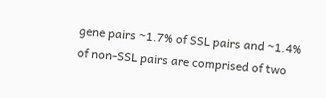gene pairs ~1.7% of SSL pairs and ~1.4% of non-SSL pairs are comprised of two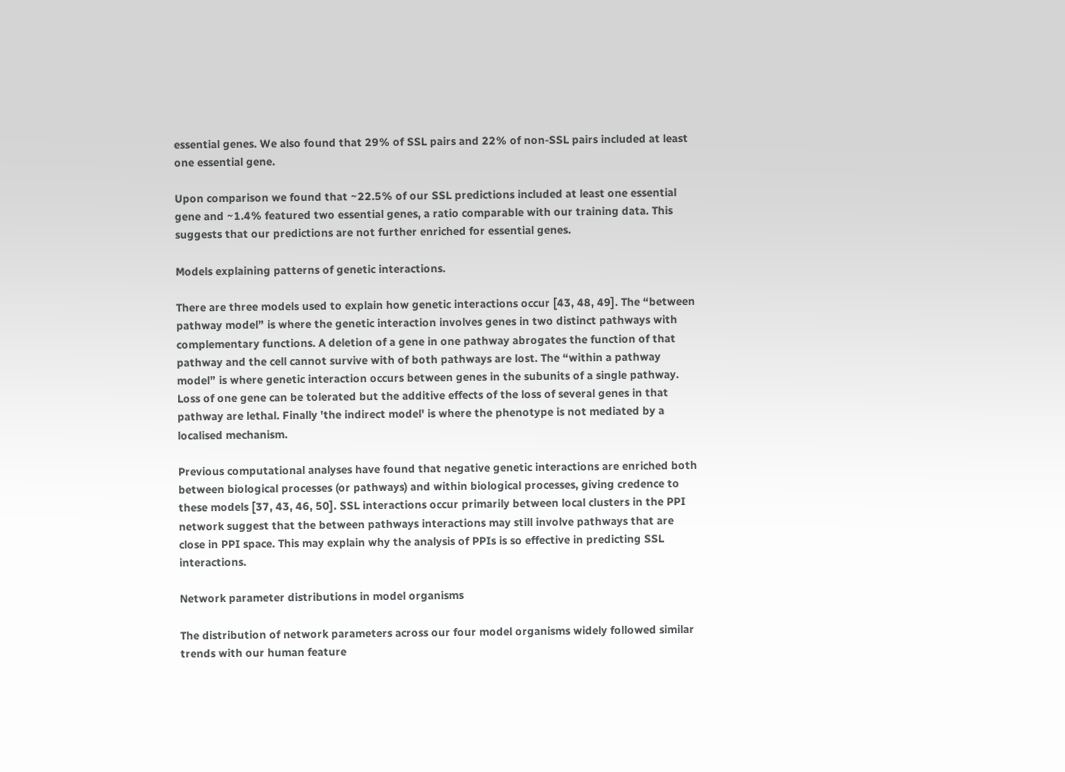essential genes. We also found that 29% of SSL pairs and 22% of non-SSL pairs included at least one essential gene.

Upon comparison we found that ~22.5% of our SSL predictions included at least one essential gene and ~1.4% featured two essential genes, a ratio comparable with our training data. This suggests that our predictions are not further enriched for essential genes.

Models explaining patterns of genetic interactions.

There are three models used to explain how genetic interactions occur [43, 48, 49]. The “between pathway model” is where the genetic interaction involves genes in two distinct pathways with complementary functions. A deletion of a gene in one pathway abrogates the function of that pathway and the cell cannot survive with of both pathways are lost. The “within a pathway model” is where genetic interaction occurs between genes in the subunits of a single pathway. Loss of one gene can be tolerated but the additive effects of the loss of several genes in that pathway are lethal. Finally 'the indirect model' is where the phenotype is not mediated by a localised mechanism.

Previous computational analyses have found that negative genetic interactions are enriched both between biological processes (or pathways) and within biological processes, giving credence to these models [37, 43, 46, 50]. SSL interactions occur primarily between local clusters in the PPI network suggest that the between pathways interactions may still involve pathways that are close in PPI space. This may explain why the analysis of PPIs is so effective in predicting SSL interactions.

Network parameter distributions in model organisms

The distribution of network parameters across our four model organisms widely followed similar trends with our human feature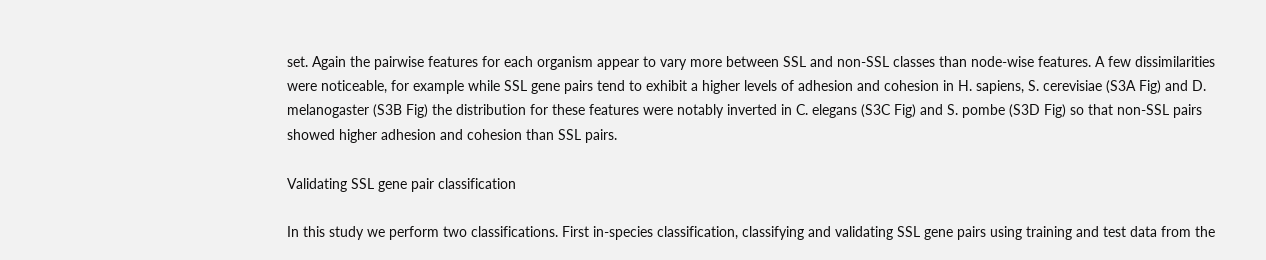set. Again the pairwise features for each organism appear to vary more between SSL and non-SSL classes than node-wise features. A few dissimilarities were noticeable, for example while SSL gene pairs tend to exhibit a higher levels of adhesion and cohesion in H. sapiens, S. cerevisiae (S3A Fig) and D. melanogaster (S3B Fig) the distribution for these features were notably inverted in C. elegans (S3C Fig) and S. pombe (S3D Fig) so that non-SSL pairs showed higher adhesion and cohesion than SSL pairs.

Validating SSL gene pair classification

In this study we perform two classifications. First in-species classification, classifying and validating SSL gene pairs using training and test data from the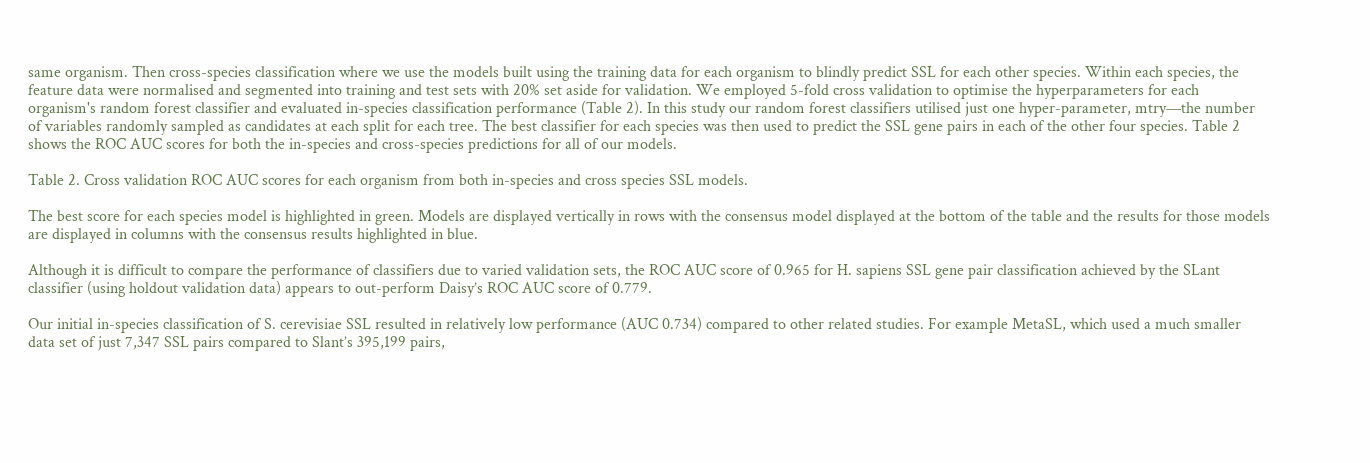same organism. Then cross-species classification where we use the models built using the training data for each organism to blindly predict SSL for each other species. Within each species, the feature data were normalised and segmented into training and test sets with 20% set aside for validation. We employed 5-fold cross validation to optimise the hyperparameters for each organism's random forest classifier and evaluated in-species classification performance (Table 2). In this study our random forest classifiers utilised just one hyper-parameter, mtry—the number of variables randomly sampled as candidates at each split for each tree. The best classifier for each species was then used to predict the SSL gene pairs in each of the other four species. Table 2 shows the ROC AUC scores for both the in-species and cross-species predictions for all of our models.

Table 2. Cross validation ROC AUC scores for each organism from both in-species and cross species SSL models.

The best score for each species model is highlighted in green. Models are displayed vertically in rows with the consensus model displayed at the bottom of the table and the results for those models are displayed in columns with the consensus results highlighted in blue.

Although it is difficult to compare the performance of classifiers due to varied validation sets, the ROC AUC score of 0.965 for H. sapiens SSL gene pair classification achieved by the SLant classifier (using holdout validation data) appears to out-perform Daisy’s ROC AUC score of 0.779.

Our initial in-species classification of S. cerevisiae SSL resulted in relatively low performance (AUC 0.734) compared to other related studies. For example MetaSL, which used a much smaller data set of just 7,347 SSL pairs compared to Slant’s 395,199 pairs,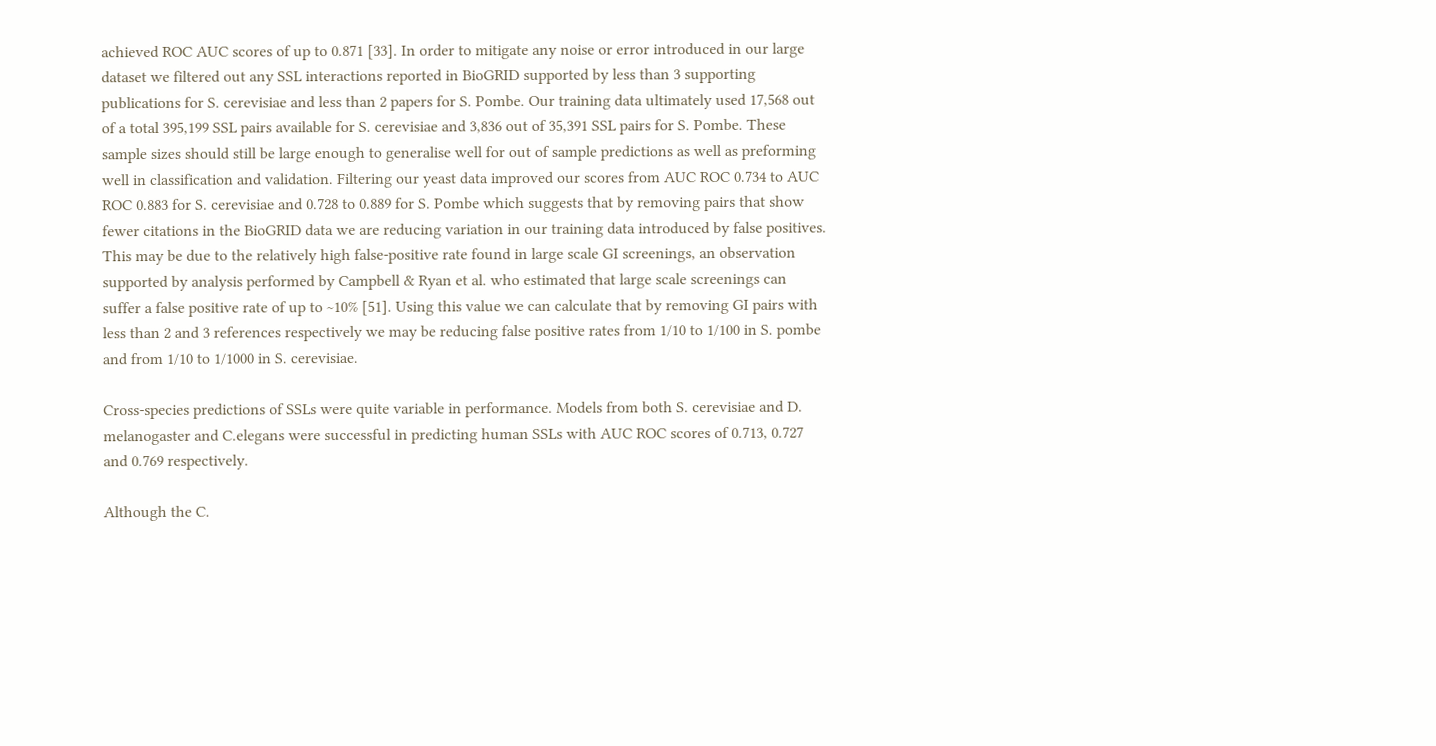achieved ROC AUC scores of up to 0.871 [33]. In order to mitigate any noise or error introduced in our large dataset we filtered out any SSL interactions reported in BioGRID supported by less than 3 supporting publications for S. cerevisiae and less than 2 papers for S. Pombe. Our training data ultimately used 17,568 out of a total 395,199 SSL pairs available for S. cerevisiae and 3,836 out of 35,391 SSL pairs for S. Pombe. These sample sizes should still be large enough to generalise well for out of sample predictions as well as preforming well in classification and validation. Filtering our yeast data improved our scores from AUC ROC 0.734 to AUC ROC 0.883 for S. cerevisiae and 0.728 to 0.889 for S. Pombe which suggests that by removing pairs that show fewer citations in the BioGRID data we are reducing variation in our training data introduced by false positives. This may be due to the relatively high false-positive rate found in large scale GI screenings, an observation supported by analysis performed by Campbell & Ryan et al. who estimated that large scale screenings can suffer a false positive rate of up to ~10% [51]. Using this value we can calculate that by removing GI pairs with less than 2 and 3 references respectively we may be reducing false positive rates from 1/10 to 1/100 in S. pombe and from 1/10 to 1/1000 in S. cerevisiae.

Cross-species predictions of SSLs were quite variable in performance. Models from both S. cerevisiae and D. melanogaster and C.elegans were successful in predicting human SSLs with AUC ROC scores of 0.713, 0.727 and 0.769 respectively.

Although the C.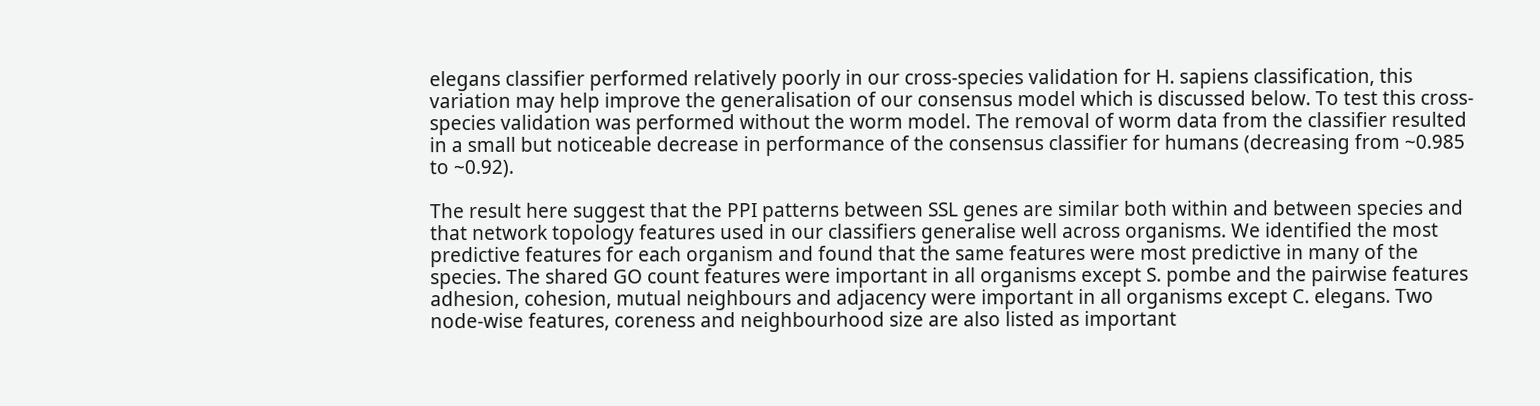elegans classifier performed relatively poorly in our cross-species validation for H. sapiens classification, this variation may help improve the generalisation of our consensus model which is discussed below. To test this cross-species validation was performed without the worm model. The removal of worm data from the classifier resulted in a small but noticeable decrease in performance of the consensus classifier for humans (decreasing from ~0.985 to ~0.92).

The result here suggest that the PPI patterns between SSL genes are similar both within and between species and that network topology features used in our classifiers generalise well across organisms. We identified the most predictive features for each organism and found that the same features were most predictive in many of the species. The shared GO count features were important in all organisms except S. pombe and the pairwise features adhesion, cohesion, mutual neighbours and adjacency were important in all organisms except C. elegans. Two node-wise features, coreness and neighbourhood size are also listed as important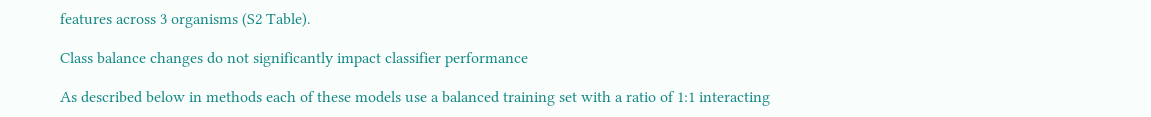features across 3 organisms (S2 Table).

Class balance changes do not significantly impact classifier performance

As described below in methods each of these models use a balanced training set with a ratio of 1:1 interacting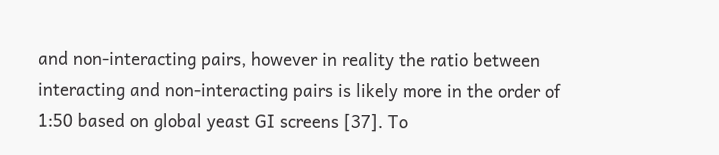and non-interacting pairs, however in reality the ratio between interacting and non-interacting pairs is likely more in the order of 1:50 based on global yeast GI screens [37]. To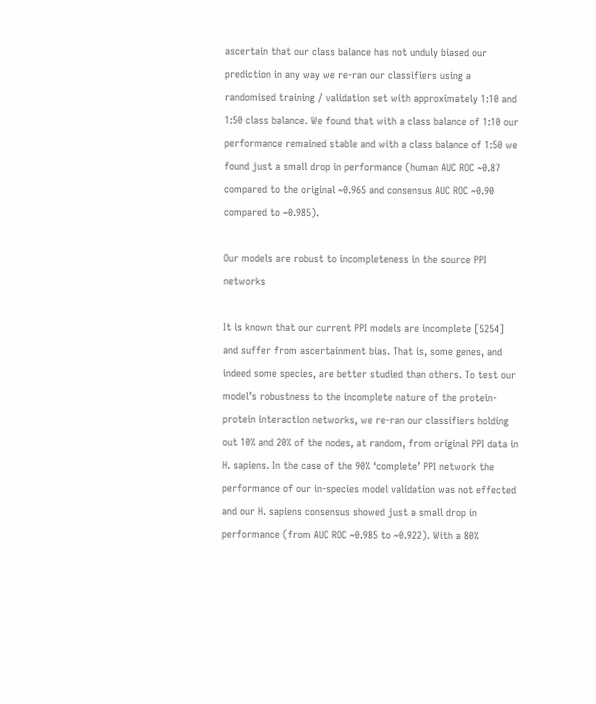ascertain that our class balance has not unduly biased our prediction in any way we re-ran our classifiers using a randomised training / validation set with approximately 1:10 and 1:50 class balance. We found that with a class balance of 1:10 our performance remained stable and with a class balance of 1:50 we found just a small drop in performance (human AUC ROC ~0.87 compared to the original ~0.965 and consensus AUC ROC ~0.90 compared to ~0.985).

Our models are robust to incompleteness in the source PPI networks

It is known that our current PPI models are incomplete [5254] and suffer from ascertainment bias. That is, some genes, and indeed some species, are better studied than others. To test our model’s robustness to the incomplete nature of the protein-protein interaction networks, we re-ran our classifiers holding out 10% and 20% of the nodes, at random, from original PPI data in H. sapiens. In the case of the 90% ‘complete’ PPI network the performance of our in-species model validation was not effected and our H. sapiens consensus showed just a small drop in performance (from AUC ROC ~0.985 to ~0.922). With a 80%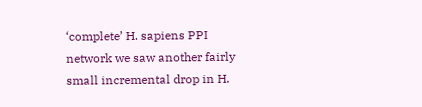‘complete’ H. sapiens PPI network we saw another fairly small incremental drop in H.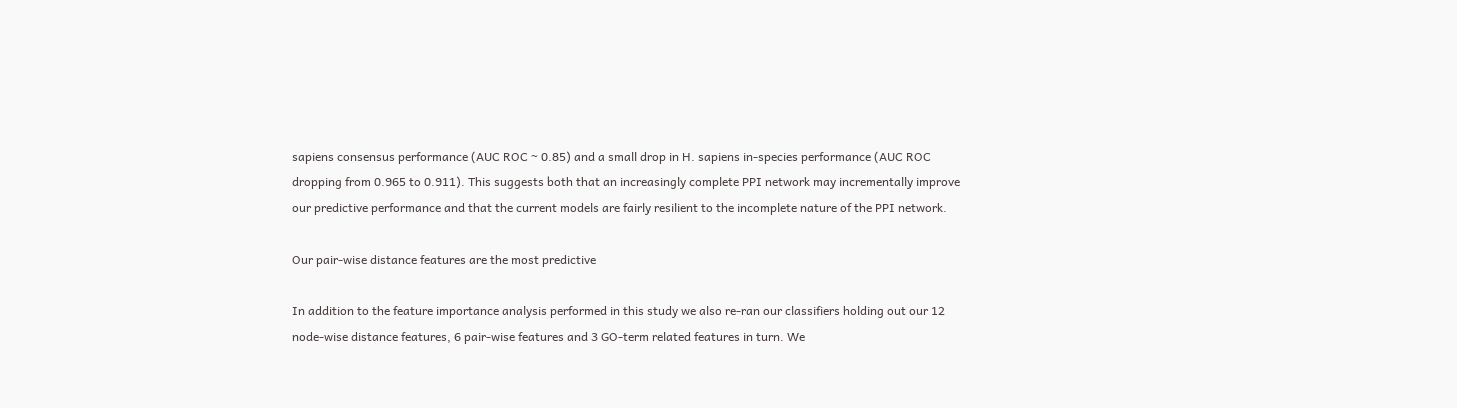sapiens consensus performance (AUC ROC ~ 0.85) and a small drop in H. sapiens in-species performance (AUC ROC dropping from 0.965 to 0.911). This suggests both that an increasingly complete PPI network may incrementally improve our predictive performance and that the current models are fairly resilient to the incomplete nature of the PPI network.

Our pair-wise distance features are the most predictive

In addition to the feature importance analysis performed in this study we also re-ran our classifiers holding out our 12 node-wise distance features, 6 pair-wise features and 3 GO-term related features in turn. We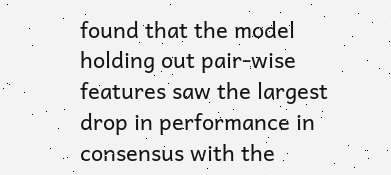found that the model holding out pair-wise features saw the largest drop in performance in consensus with the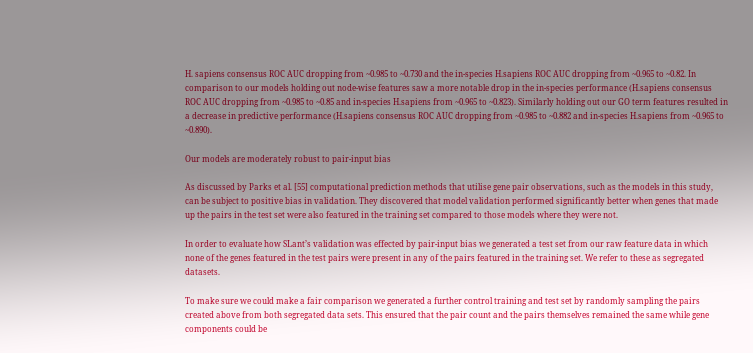H. sapiens consensus ROC AUC dropping from ~0.985 to ~0.730 and the in-species H.sapiens ROC AUC dropping from ~0.965 to ~0.82. In comparison to our models holding out node-wise features saw a more notable drop in the in-species performance (H.sapiens consensus ROC AUC dropping from ~0.985 to ~0.85 and in-species H.sapiens from ~0.965 to ~0.823). Similarly holding out our GO term features resulted in a decrease in predictive performance (H.sapiens consensus ROC AUC dropping from ~0.985 to ~0.882 and in-species H.sapiens from ~0.965 to ~0.890).

Our models are moderately robust to pair-input bias

As discussed by Parks et al. [55] computational prediction methods that utilise gene pair observations, such as the models in this study, can be subject to positive bias in validation. They discovered that model validation performed significantly better when genes that made up the pairs in the test set were also featured in the training set compared to those models where they were not.

In order to evaluate how SLant’s validation was effected by pair-input bias we generated a test set from our raw feature data in which none of the genes featured in the test pairs were present in any of the pairs featured in the training set. We refer to these as segregated datasets.

To make sure we could make a fair comparison we generated a further control training and test set by randomly sampling the pairs created above from both segregated data sets. This ensured that the pair count and the pairs themselves remained the same while gene components could be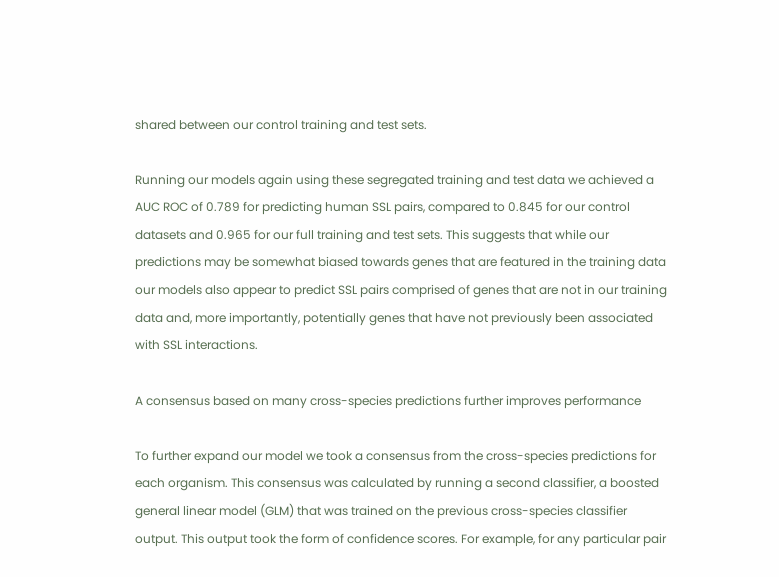shared between our control training and test sets.

Running our models again using these segregated training and test data we achieved a AUC ROC of 0.789 for predicting human SSL pairs, compared to 0.845 for our control datasets and 0.965 for our full training and test sets. This suggests that while our predictions may be somewhat biased towards genes that are featured in the training data our models also appear to predict SSL pairs comprised of genes that are not in our training data and, more importantly, potentially genes that have not previously been associated with SSL interactions.

A consensus based on many cross-species predictions further improves performance

To further expand our model we took a consensus from the cross-species predictions for each organism. This consensus was calculated by running a second classifier, a boosted general linear model (GLM) that was trained on the previous cross-species classifier output. This output took the form of confidence scores. For example, for any particular pair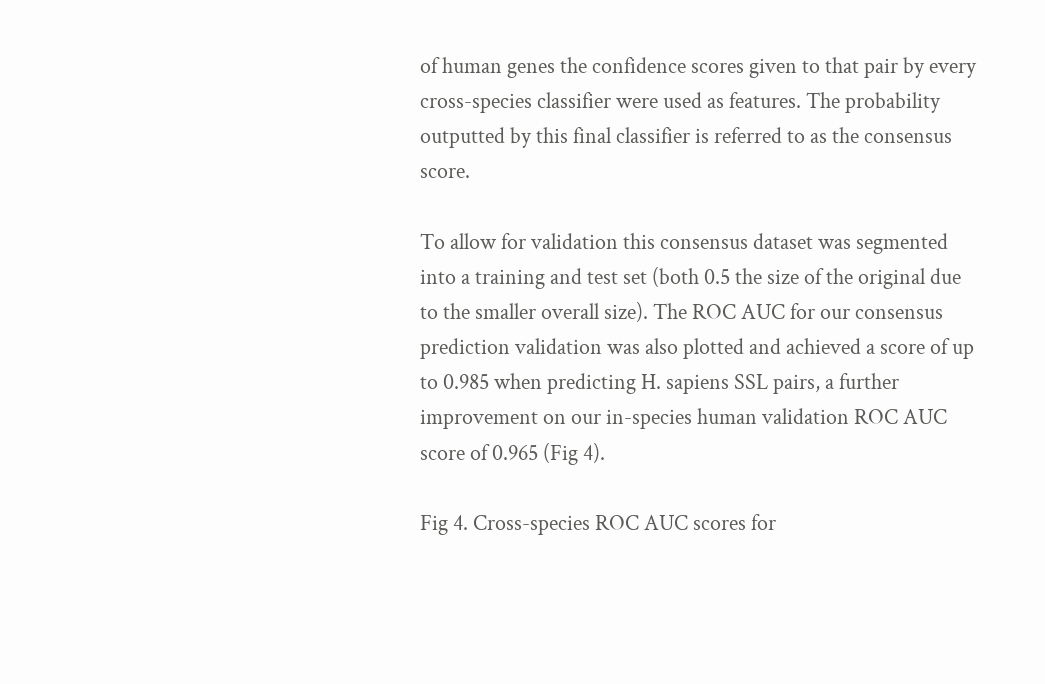of human genes the confidence scores given to that pair by every cross-species classifier were used as features. The probability outputted by this final classifier is referred to as the consensus score.

To allow for validation this consensus dataset was segmented into a training and test set (both 0.5 the size of the original due to the smaller overall size). The ROC AUC for our consensus prediction validation was also plotted and achieved a score of up to 0.985 when predicting H. sapiens SSL pairs, a further improvement on our in-species human validation ROC AUC score of 0.965 (Fig 4).

Fig 4. Cross-species ROC AUC scores for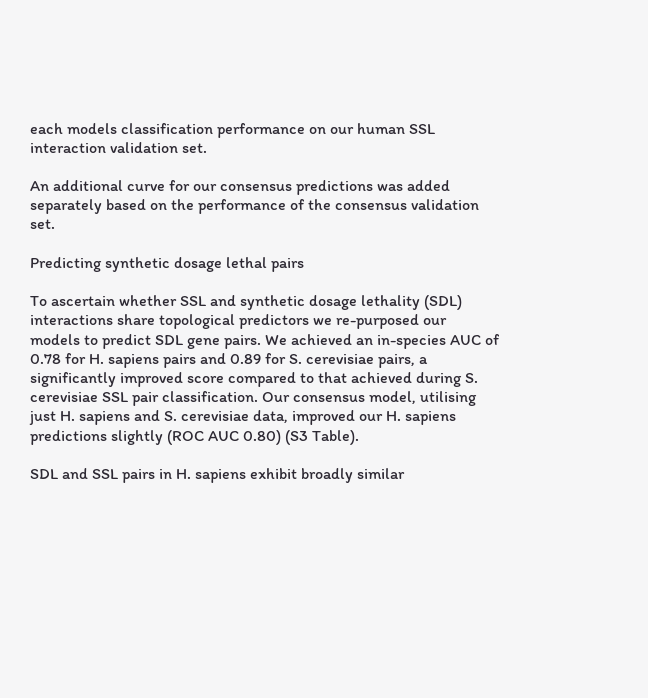each models classification performance on our human SSL interaction validation set.

An additional curve for our consensus predictions was added separately based on the performance of the consensus validation set.

Predicting synthetic dosage lethal pairs

To ascertain whether SSL and synthetic dosage lethality (SDL) interactions share topological predictors we re-purposed our models to predict SDL gene pairs. We achieved an in-species AUC of 0.78 for H. sapiens pairs and 0.89 for S. cerevisiae pairs, a significantly improved score compared to that achieved during S. cerevisiae SSL pair classification. Our consensus model, utilising just H. sapiens and S. cerevisiae data, improved our H. sapiens predictions slightly (ROC AUC 0.80) (S3 Table).

SDL and SSL pairs in H. sapiens exhibit broadly similar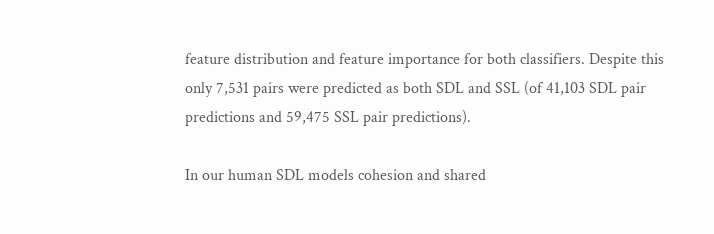feature distribution and feature importance for both classifiers. Despite this only 7,531 pairs were predicted as both SDL and SSL (of 41,103 SDL pair predictions and 59,475 SSL pair predictions).

In our human SDL models cohesion and shared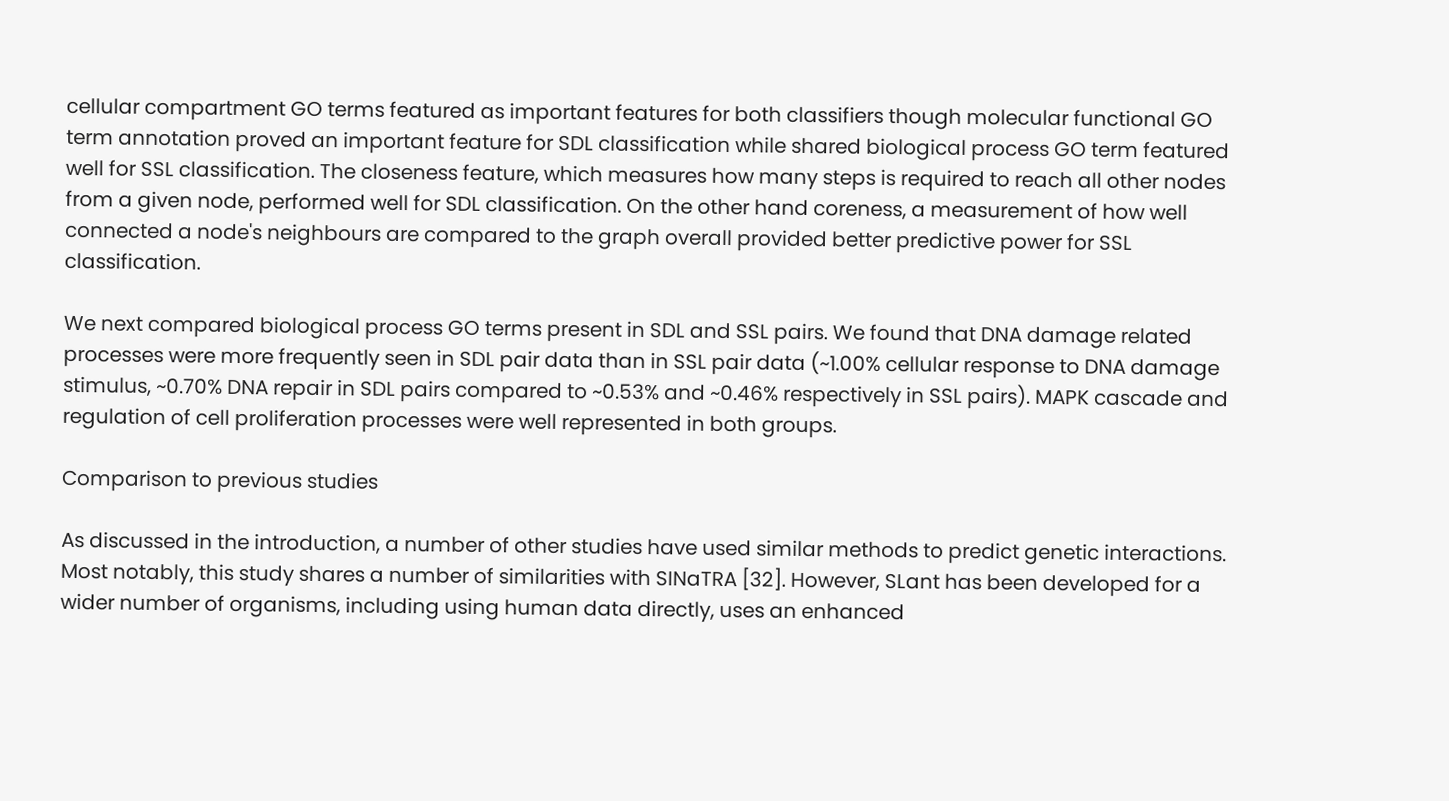cellular compartment GO terms featured as important features for both classifiers though molecular functional GO term annotation proved an important feature for SDL classification while shared biological process GO term featured well for SSL classification. The closeness feature, which measures how many steps is required to reach all other nodes from a given node, performed well for SDL classification. On the other hand coreness, a measurement of how well connected a node's neighbours are compared to the graph overall provided better predictive power for SSL classification.

We next compared biological process GO terms present in SDL and SSL pairs. We found that DNA damage related processes were more frequently seen in SDL pair data than in SSL pair data (~1.00% cellular response to DNA damage stimulus, ~0.70% DNA repair in SDL pairs compared to ~0.53% and ~0.46% respectively in SSL pairs). MAPK cascade and regulation of cell proliferation processes were well represented in both groups.

Comparison to previous studies

As discussed in the introduction, a number of other studies have used similar methods to predict genetic interactions. Most notably, this study shares a number of similarities with SINaTRA [32]. However, SLant has been developed for a wider number of organisms, including using human data directly, uses an enhanced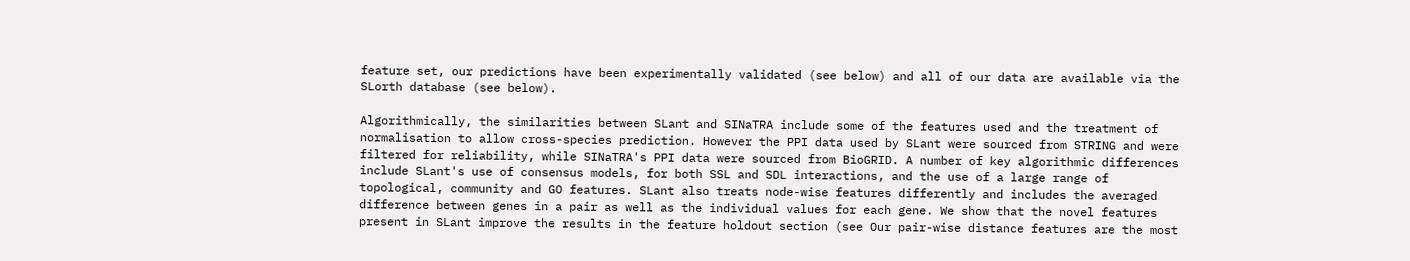feature set, our predictions have been experimentally validated (see below) and all of our data are available via the SLorth database (see below).

Algorithmically, the similarities between SLant and SINaTRA include some of the features used and the treatment of normalisation to allow cross-species prediction. However the PPI data used by SLant were sourced from STRING and were filtered for reliability, while SINaTRA's PPI data were sourced from BioGRID. A number of key algorithmic differences include SLant's use of consensus models, for both SSL and SDL interactions, and the use of a large range of topological, community and GO features. SLant also treats node-wise features differently and includes the averaged difference between genes in a pair as well as the individual values for each gene. We show that the novel features present in SLant improve the results in the feature holdout section (see Our pair-wise distance features are the most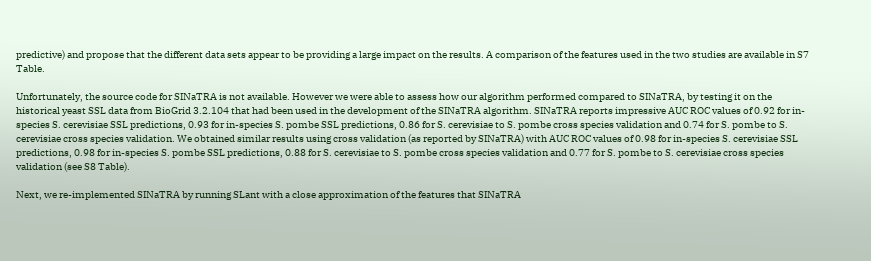predictive) and propose that the different data sets appear to be providing a large impact on the results. A comparison of the features used in the two studies are available in S7 Table.

Unfortunately, the source code for SINaTRA is not available. However we were able to assess how our algorithm performed compared to SINaTRA, by testing it on the historical yeast SSL data from BioGrid 3.2.104 that had been used in the development of the SINaTRA algorithm. SINaTRA reports impressive AUC ROC values of 0.92 for in-species S. cerevisiae SSL predictions, 0.93 for in-species S. pombe SSL predictions, 0.86 for S. cerevisiae to S. pombe cross species validation and 0.74 for S. pombe to S. cerevisiae cross species validation. We obtained similar results using cross validation (as reported by SINaTRA) with AUC ROC values of 0.98 for in-species S. cerevisiae SSL predictions, 0.98 for in-species S. pombe SSL predictions, 0.88 for S. cerevisiae to S. pombe cross species validation and 0.77 for S. pombe to S. cerevisiae cross species validation (see S8 Table).

Next, we re-implemented SINaTRA by running SLant with a close approximation of the features that SINaTRA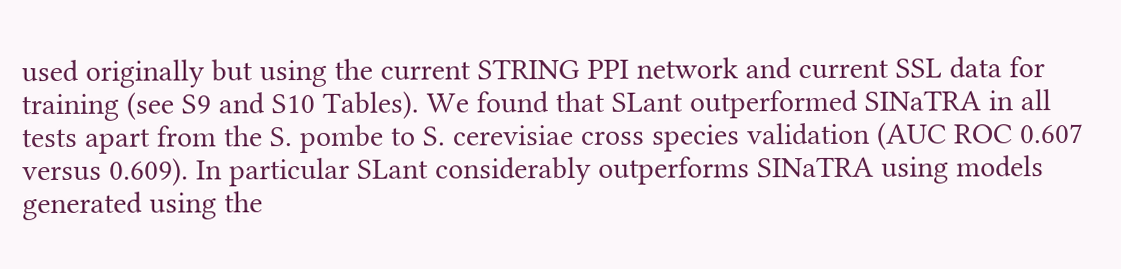used originally but using the current STRING PPI network and current SSL data for training (see S9 and S10 Tables). We found that SLant outperformed SINaTRA in all tests apart from the S. pombe to S. cerevisiae cross species validation (AUC ROC 0.607 versus 0.609). In particular SLant considerably outperforms SINaTRA using models generated using the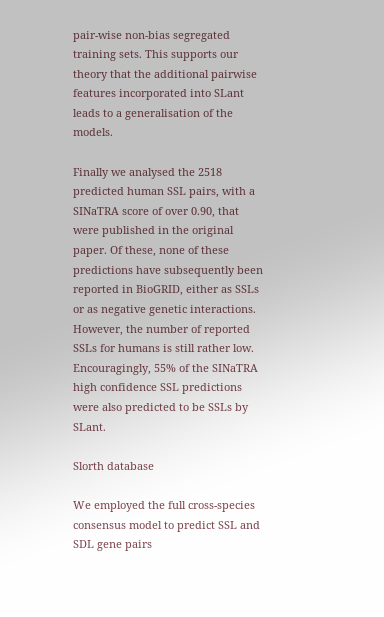pair-wise non-bias segregated training sets. This supports our theory that the additional pairwise features incorporated into SLant leads to a generalisation of the models.

Finally we analysed the 2518 predicted human SSL pairs, with a SINaTRA score of over 0.90, that were published in the original paper. Of these, none of these predictions have subsequently been reported in BioGRID, either as SSLs or as negative genetic interactions. However, the number of reported SSLs for humans is still rather low. Encouragingly, 55% of the SINaTRA high confidence SSL predictions were also predicted to be SSLs by SLant.

Slorth database

We employed the full cross-species consensus model to predict SSL and SDL gene pairs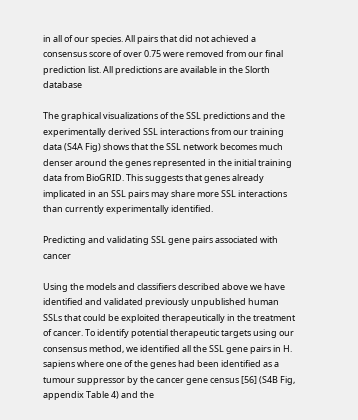in all of our species. All pairs that did not achieved a consensus score of over 0.75 were removed from our final prediction list. All predictions are available in the Slorth database

The graphical visualizations of the SSL predictions and the experimentally derived SSL interactions from our training data (S4A Fig) shows that the SSL network becomes much denser around the genes represented in the initial training data from BioGRID. This suggests that genes already implicated in an SSL pairs may share more SSL interactions than currently experimentally identified.

Predicting and validating SSL gene pairs associated with cancer

Using the models and classifiers described above we have identified and validated previously unpublished human SSLs that could be exploited therapeutically in the treatment of cancer. To identify potential therapeutic targets using our consensus method, we identified all the SSL gene pairs in H. sapiens where one of the genes had been identified as a tumour suppressor by the cancer gene census [56] (S4B Fig, appendix Table 4) and the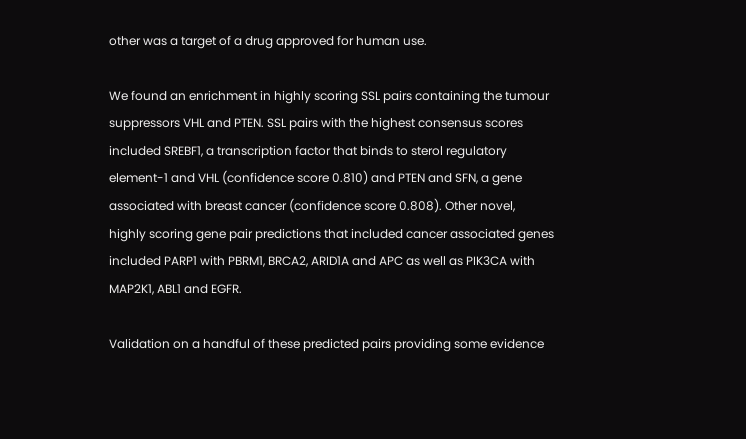other was a target of a drug approved for human use.

We found an enrichment in highly scoring SSL pairs containing the tumour suppressors VHL and PTEN. SSL pairs with the highest consensus scores included SREBF1, a transcription factor that binds to sterol regulatory element-1 and VHL (confidence score 0.810) and PTEN and SFN, a gene associated with breast cancer (confidence score 0.808). Other novel, highly scoring gene pair predictions that included cancer associated genes included PARP1 with PBRM1, BRCA2, ARID1A and APC as well as PIK3CA with MAP2K1, ABL1 and EGFR.

Validation on a handful of these predicted pairs providing some evidence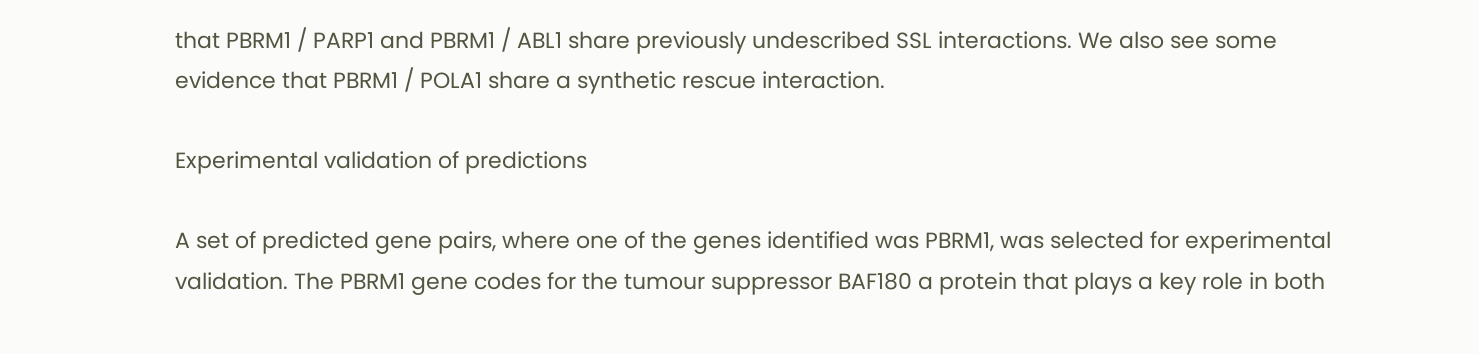that PBRM1 / PARP1 and PBRM1 / ABL1 share previously undescribed SSL interactions. We also see some evidence that PBRM1 / POLA1 share a synthetic rescue interaction.

Experimental validation of predictions

A set of predicted gene pairs, where one of the genes identified was PBRM1, was selected for experimental validation. The PBRM1 gene codes for the tumour suppressor BAF180 a protein that plays a key role in both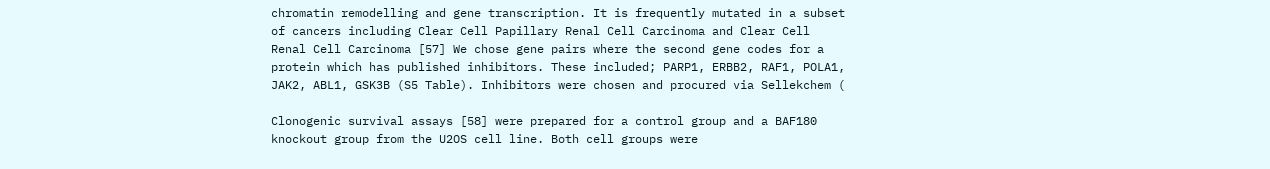chromatin remodelling and gene transcription. It is frequently mutated in a subset of cancers including Clear Cell Papillary Renal Cell Carcinoma and Clear Cell Renal Cell Carcinoma [57] We chose gene pairs where the second gene codes for a protein which has published inhibitors. These included; PARP1, ERBB2, RAF1, POLA1, JAK2, ABL1, GSK3B (S5 Table). Inhibitors were chosen and procured via Sellekchem (

Clonogenic survival assays [58] were prepared for a control group and a BAF180 knockout group from the U2OS cell line. Both cell groups were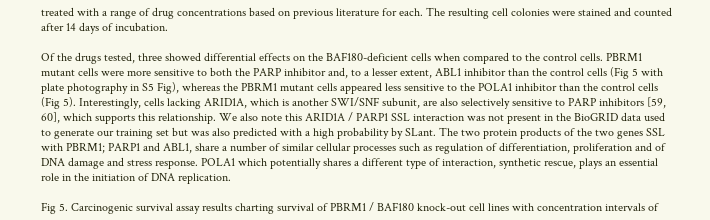treated with a range of drug concentrations based on previous literature for each. The resulting cell colonies were stained and counted after 14 days of incubation.

Of the drugs tested, three showed differential effects on the BAF180-deficient cells when compared to the control cells. PBRM1 mutant cells were more sensitive to both the PARP inhibitor and, to a lesser extent, ABL1 inhibitor than the control cells (Fig 5 with plate photography in S5 Fig), whereas the PBRM1 mutant cells appeared less sensitive to the POLA1 inhibitor than the control cells (Fig 5). Interestingly, cells lacking ARID1A, which is another SWI/SNF subunit, are also selectively sensitive to PARP inhibitors [59, 60], which supports this relationship. We also note this ARID1A / PARP1 SSL interaction was not present in the BioGRID data used to generate our training set but was also predicted with a high probability by SLant. The two protein products of the two genes SSL with PBRM1; PARP1 and ABL1, share a number of similar cellular processes such as regulation of differentiation, proliferation and of DNA damage and stress response. POLA1 which potentially shares a different type of interaction, synthetic rescue, plays an essential role in the initiation of DNA replication.

Fig 5. Carcinogenic survival assay results charting survival of PBRM1 / BAF180 knock-out cell lines with concentration intervals of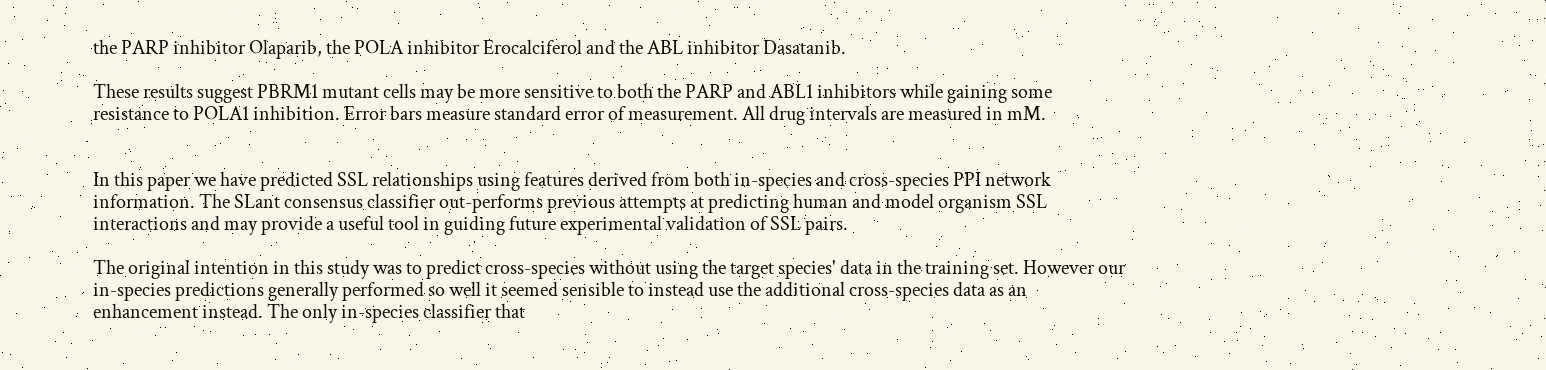the PARP inhibitor Olaparib, the POLA inhibitor Erocalciferol and the ABL inhibitor Dasatanib.

These results suggest PBRM1 mutant cells may be more sensitive to both the PARP and ABL1 inhibitors while gaining some resistance to POLA1 inhibition. Error bars measure standard error of measurement. All drug intervals are measured in mM.


In this paper we have predicted SSL relationships using features derived from both in-species and cross-species PPI network information. The SLant consensus classifier out-performs previous attempts at predicting human and model organism SSL interactions and may provide a useful tool in guiding future experimental validation of SSL pairs.

The original intention in this study was to predict cross-species without using the target species' data in the training set. However our in-species predictions generally performed so well it seemed sensible to instead use the additional cross-species data as an enhancement instead. The only in-species classifier that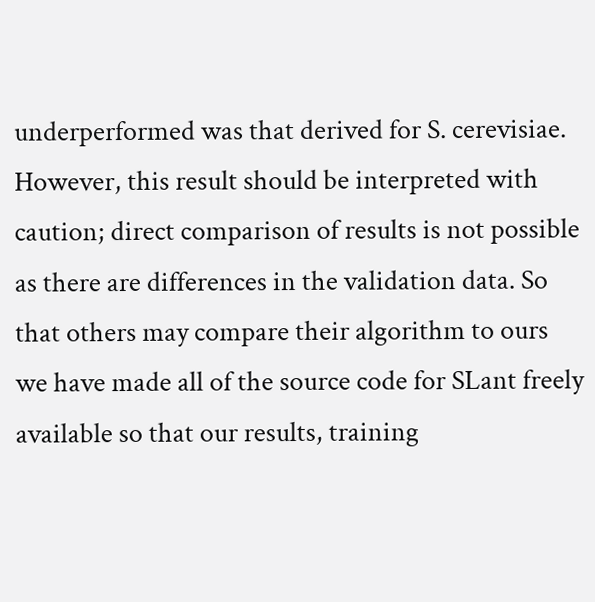underperformed was that derived for S. cerevisiae. However, this result should be interpreted with caution; direct comparison of results is not possible as there are differences in the validation data. So that others may compare their algorithm to ours we have made all of the source code for SLant freely available so that our results, training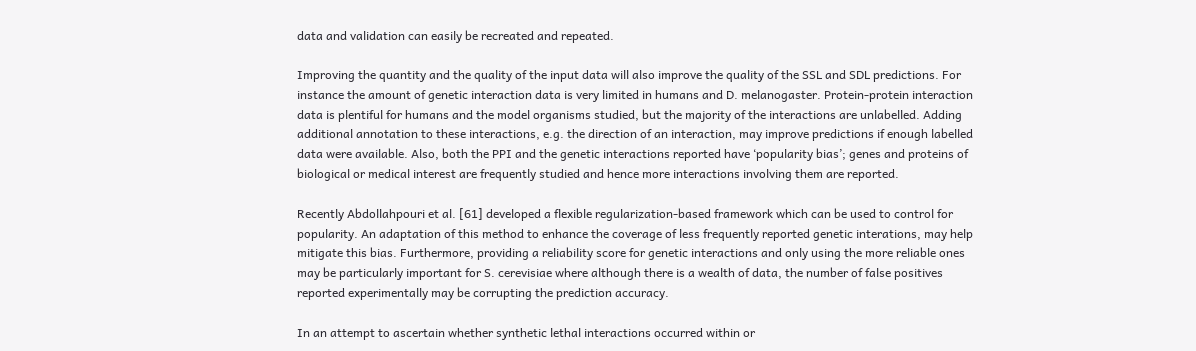data and validation can easily be recreated and repeated.

Improving the quantity and the quality of the input data will also improve the quality of the SSL and SDL predictions. For instance the amount of genetic interaction data is very limited in humans and D. melanogaster. Protein-protein interaction data is plentiful for humans and the model organisms studied, but the majority of the interactions are unlabelled. Adding additional annotation to these interactions, e.g. the direction of an interaction, may improve predictions if enough labelled data were available. Also, both the PPI and the genetic interactions reported have ‘popularity bias’; genes and proteins of biological or medical interest are frequently studied and hence more interactions involving them are reported.

Recently Abdollahpouri et al. [61] developed a flexible regularization-based framework which can be used to control for popularity. An adaptation of this method to enhance the coverage of less frequently reported genetic interations, may help mitigate this bias. Furthermore, providing a reliability score for genetic interactions and only using the more reliable ones may be particularly important for S. cerevisiae where although there is a wealth of data, the number of false positives reported experimentally may be corrupting the prediction accuracy.

In an attempt to ascertain whether synthetic lethal interactions occurred within or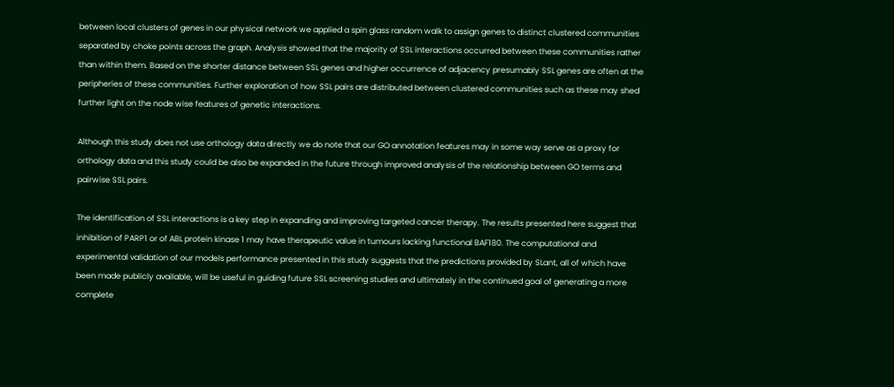between local clusters of genes in our physical network we applied a spin glass random walk to assign genes to distinct clustered communities separated by choke points across the graph. Analysis showed that the majority of SSL interactions occurred between these communities rather than within them. Based on the shorter distance between SSL genes and higher occurrence of adjacency presumably SSL genes are often at the peripheries of these communities. Further exploration of how SSL pairs are distributed between clustered communities such as these may shed further light on the node wise features of genetic interactions.

Although this study does not use orthology data directly we do note that our GO annotation features may in some way serve as a proxy for orthology data and this study could be also be expanded in the future through improved analysis of the relationship between GO terms and pairwise SSL pairs.

The identification of SSL interactions is a key step in expanding and improving targeted cancer therapy. The results presented here suggest that inhibition of PARP1 or of ABL protein kinase 1 may have therapeutic value in tumours lacking functional BAF180. The computational and experimental validation of our models performance presented in this study suggests that the predictions provided by SLant, all of which have been made publicly available, will be useful in guiding future SSL screening studies and ultimately in the continued goal of generating a more complete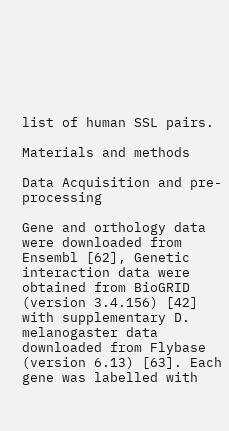list of human SSL pairs.

Materials and methods

Data Acquisition and pre-processing

Gene and orthology data were downloaded from Ensembl [62], Genetic interaction data were obtained from BioGRID (version 3.4.156) [42] with supplementary D. melanogaster data downloaded from Flybase (version 6.13) [63]. Each gene was labelled with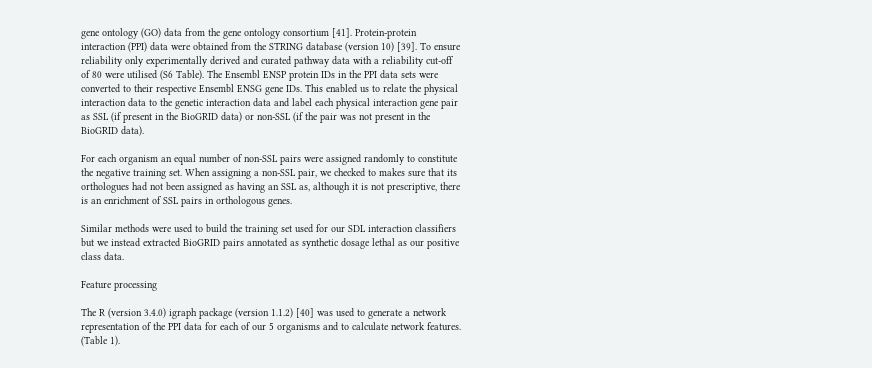gene ontology (GO) data from the gene ontology consortium [41]. Protein-protein interaction (PPI) data were obtained from the STRING database (version 10) [39]. To ensure reliability only experimentally derived and curated pathway data with a reliability cut-off of 80 were utilised (S6 Table). The Ensembl ENSP protein IDs in the PPI data sets were converted to their respective Ensembl ENSG gene IDs. This enabled us to relate the physical interaction data to the genetic interaction data and label each physical interaction gene pair as SSL (if present in the BioGRID data) or non-SSL (if the pair was not present in the BioGRID data).

For each organism an equal number of non-SSL pairs were assigned randomly to constitute the negative training set. When assigning a non-SSL pair, we checked to makes sure that its orthologues had not been assigned as having an SSL as, although it is not prescriptive, there is an enrichment of SSL pairs in orthologous genes.

Similar methods were used to build the training set used for our SDL interaction classifiers but we instead extracted BioGRID pairs annotated as synthetic dosage lethal as our positive class data.

Feature processing

The R (version 3.4.0) igraph package (version 1.1.2) [40] was used to generate a network representation of the PPI data for each of our 5 organisms and to calculate network features. (Table 1).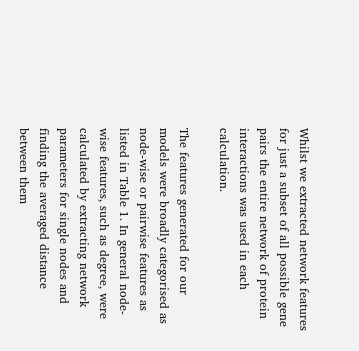Whilst we extracted network features for just a subset of all possible gene pairs the entire network of protein interactions was used in each calculation.

The features generated for our models were broadly categorised as node-wise or pairwise features as listed in Table 1. In general node-wise features, such as degree, were calculated by extracting network parameters for single nodes and finding the averaged distance between them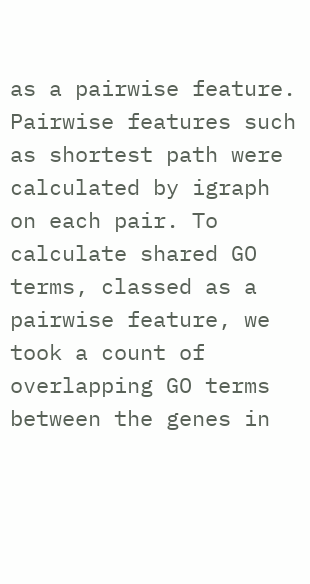as a pairwise feature. Pairwise features such as shortest path were calculated by igraph on each pair. To calculate shared GO terms, classed as a pairwise feature, we took a count of overlapping GO terms between the genes in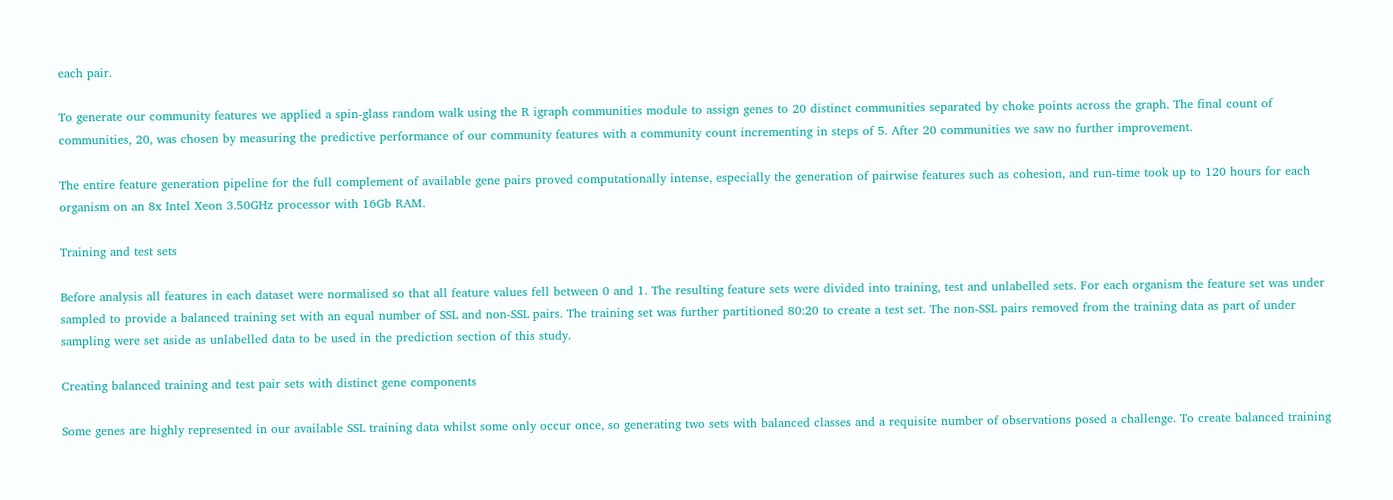each pair.

To generate our community features we applied a spin-glass random walk using the R igraph communities module to assign genes to 20 distinct communities separated by choke points across the graph. The final count of communities, 20, was chosen by measuring the predictive performance of our community features with a community count incrementing in steps of 5. After 20 communities we saw no further improvement.

The entire feature generation pipeline for the full complement of available gene pairs proved computationally intense, especially the generation of pairwise features such as cohesion, and run-time took up to 120 hours for each organism on an 8x Intel Xeon 3.50GHz processor with 16Gb RAM.

Training and test sets

Before analysis all features in each dataset were normalised so that all feature values fell between 0 and 1. The resulting feature sets were divided into training, test and unlabelled sets. For each organism the feature set was under sampled to provide a balanced training set with an equal number of SSL and non-SSL pairs. The training set was further partitioned 80:20 to create a test set. The non-SSL pairs removed from the training data as part of under sampling were set aside as unlabelled data to be used in the prediction section of this study.

Creating balanced training and test pair sets with distinct gene components

Some genes are highly represented in our available SSL training data whilst some only occur once, so generating two sets with balanced classes and a requisite number of observations posed a challenge. To create balanced training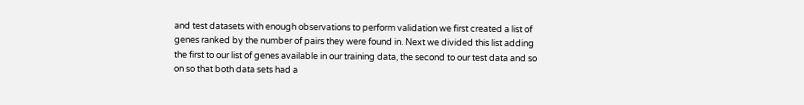and test datasets with enough observations to perform validation we first created a list of genes ranked by the number of pairs they were found in. Next we divided this list adding the first to our list of genes available in our training data, the second to our test data and so on so that both data sets had a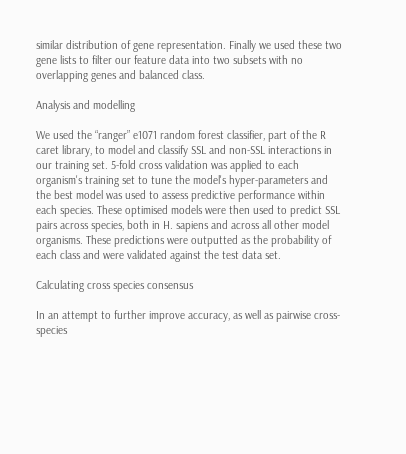similar distribution of gene representation. Finally we used these two gene lists to filter our feature data into two subsets with no overlapping genes and balanced class.

Analysis and modelling

We used the “ranger” e1071 random forest classifier, part of the R caret library, to model and classify SSL and non-SSL interactions in our training set. 5-fold cross validation was applied to each organism's training set to tune the model's hyper-parameters and the best model was used to assess predictive performance within each species. These optimised models were then used to predict SSL pairs across species, both in H. sapiens and across all other model organisms. These predictions were outputted as the probability of each class and were validated against the test data set.

Calculating cross species consensus

In an attempt to further improve accuracy, as well as pairwise cross-species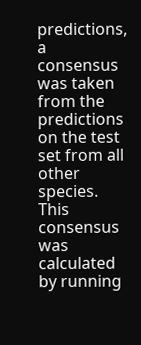predictions, a consensus was taken from the predictions on the test set from all other species. This consensus was calculated by running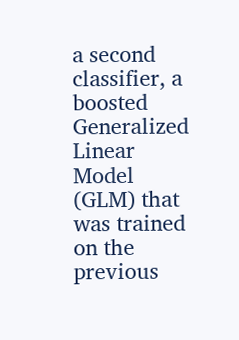a second classifier, a boosted Generalized Linear Model (GLM) that was trained on the previous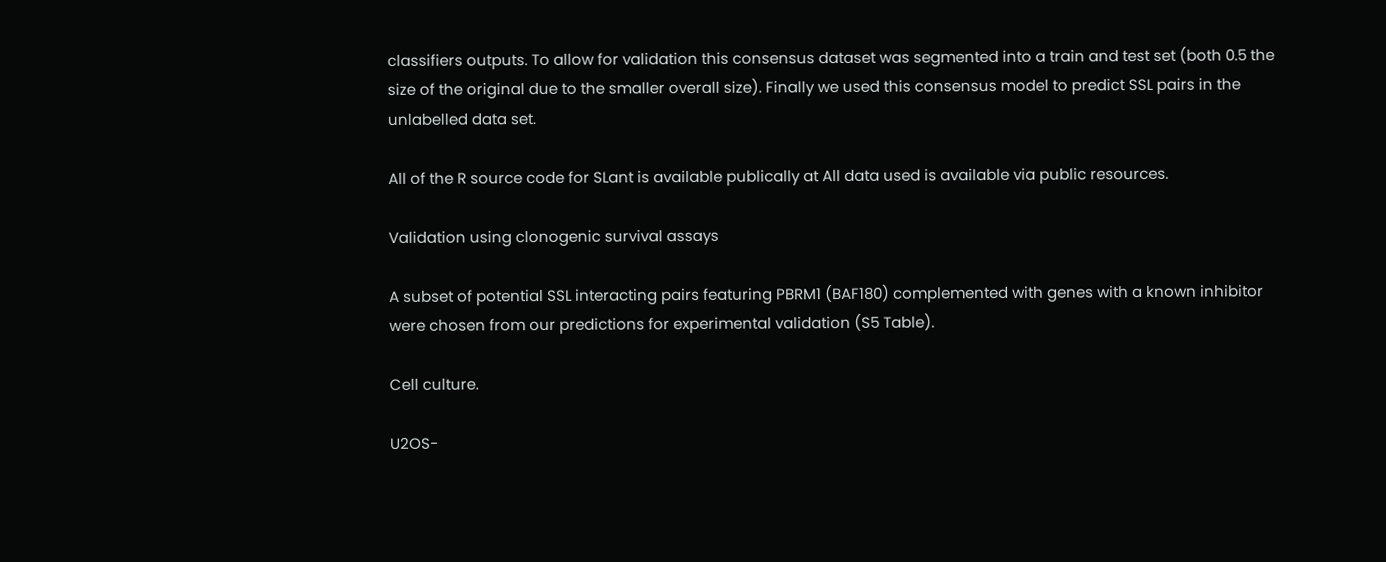classifiers outputs. To allow for validation this consensus dataset was segmented into a train and test set (both 0.5 the size of the original due to the smaller overall size). Finally we used this consensus model to predict SSL pairs in the unlabelled data set.

All of the R source code for SLant is available publically at All data used is available via public resources.

Validation using clonogenic survival assays

A subset of potential SSL interacting pairs featuring PBRM1 (BAF180) complemented with genes with a known inhibitor were chosen from our predictions for experimental validation (S5 Table).

Cell culture.

U2OS-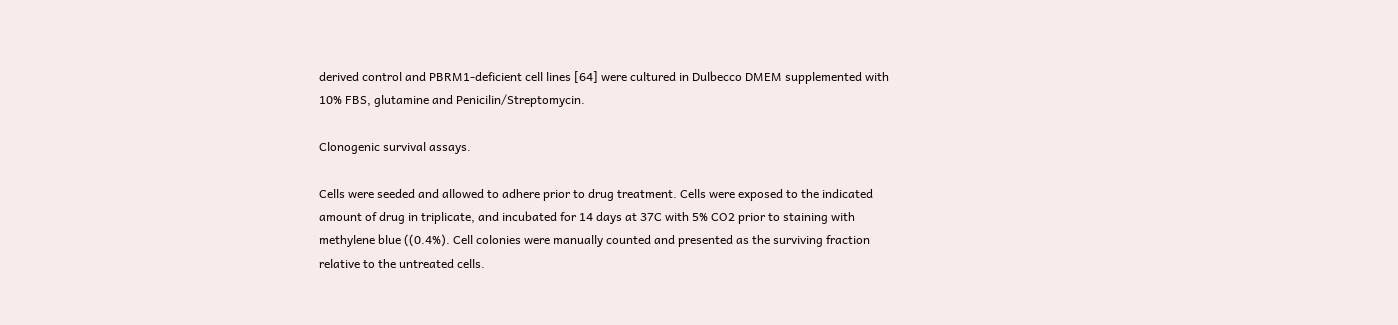derived control and PBRM1-deficient cell lines [64] were cultured in Dulbecco DMEM supplemented with 10% FBS, glutamine and Penicilin/Streptomycin.

Clonogenic survival assays.

Cells were seeded and allowed to adhere prior to drug treatment. Cells were exposed to the indicated amount of drug in triplicate, and incubated for 14 days at 37C with 5% CO2 prior to staining with methylene blue ((0.4%). Cell colonies were manually counted and presented as the surviving fraction relative to the untreated cells.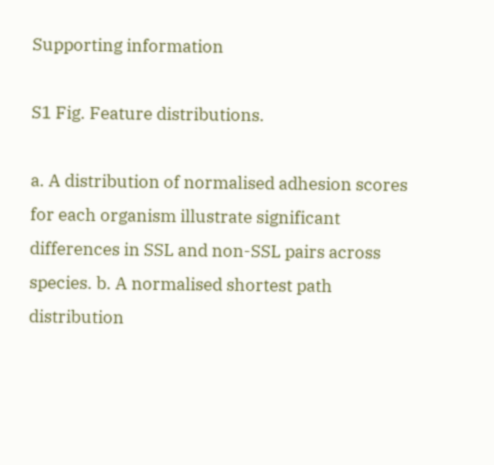Supporting information

S1 Fig. Feature distributions.

a. A distribution of normalised adhesion scores for each organism illustrate significant differences in SSL and non-SSL pairs across species. b. A normalised shortest path distribution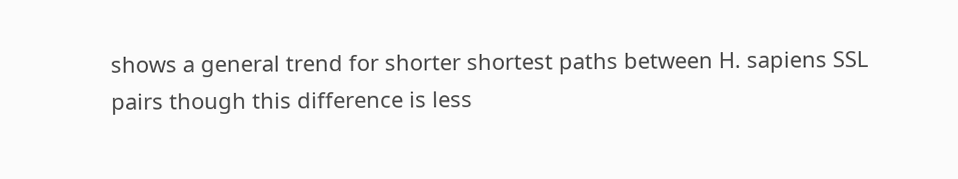shows a general trend for shorter shortest paths between H. sapiens SSL pairs though this difference is less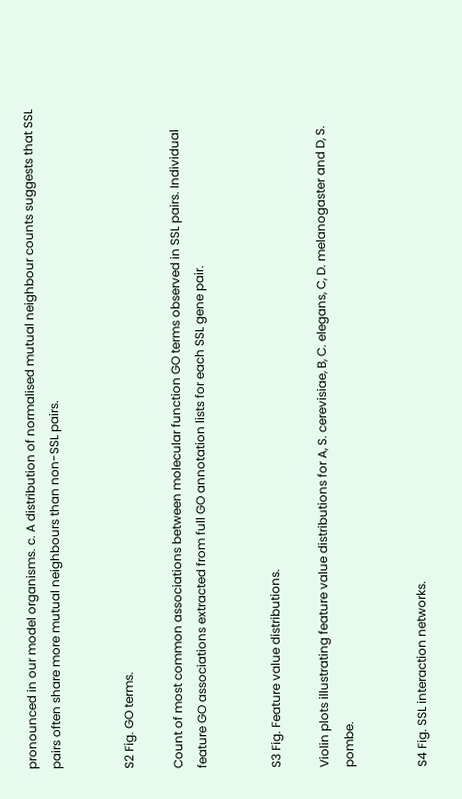pronounced in our model organisms. c. A distribution of normalised mutual neighbour counts suggests that SSL pairs often share more mutual neighbours than non-SSL pairs.


S2 Fig. GO terms.

Count of most common associations between molecular function GO terms observed in SSL pairs. Individual feature GO associations extracted from full GO annotation lists for each SSL gene pair.


S3 Fig. Feature value distributions.

Violin plots illustrating feature value distributions for A, S. cerevisiae, B, C. elegans, C, D. melanogaster and D, S. pombe.


S4 Fig. SSL interaction networks.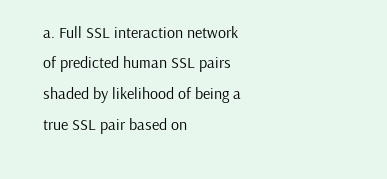a. Full SSL interaction network of predicted human SSL pairs shaded by likelihood of being a true SSL pair based on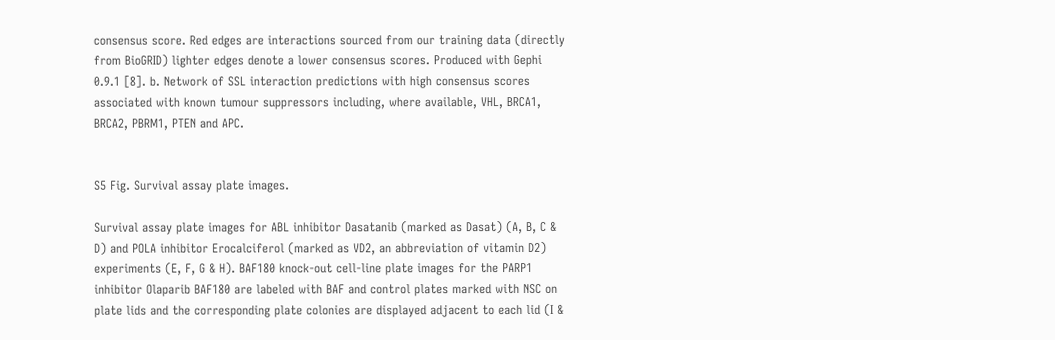consensus score. Red edges are interactions sourced from our training data (directly from BioGRID) lighter edges denote a lower consensus scores. Produced with Gephi 0.9.1 [8]. b. Network of SSL interaction predictions with high consensus scores associated with known tumour suppressors including, where available, VHL, BRCA1, BRCA2, PBRM1, PTEN and APC.


S5 Fig. Survival assay plate images.

Survival assay plate images for ABL inhibitor Dasatanib (marked as Dasat) (A, B, C & D) and POLA inhibitor Erocalciferol (marked as VD2, an abbreviation of vitamin D2) experiments (E, F, G & H). BAF180 knock-out cell-line plate images for the PARP1 inhibitor Olaparib BAF180 are labeled with BAF and control plates marked with NSC on plate lids and the corresponding plate colonies are displayed adjacent to each lid (I &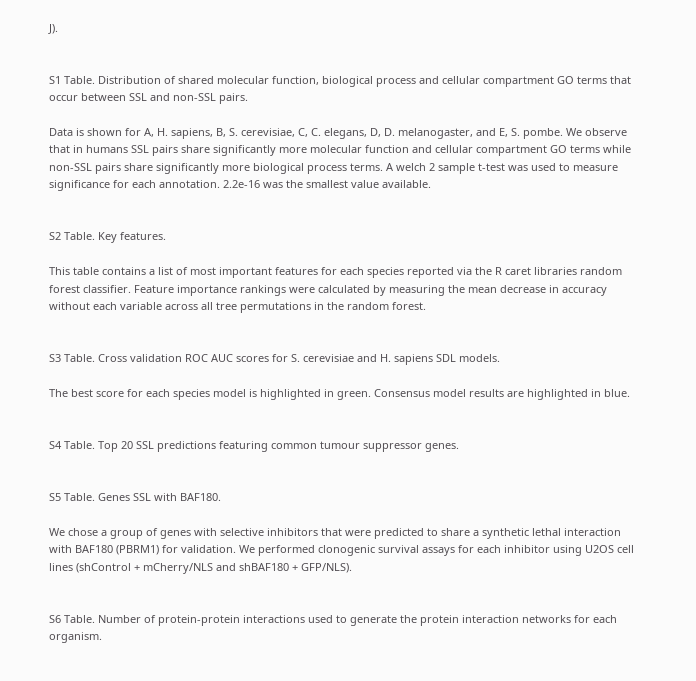J).


S1 Table. Distribution of shared molecular function, biological process and cellular compartment GO terms that occur between SSL and non-SSL pairs.

Data is shown for A, H. sapiens, B, S. cerevisiae, C, C. elegans, D, D. melanogaster, and E, S. pombe. We observe that in humans SSL pairs share significantly more molecular function and cellular compartment GO terms while non-SSL pairs share significantly more biological process terms. A welch 2 sample t-test was used to measure significance for each annotation. 2.2e-16 was the smallest value available.


S2 Table. Key features.

This table contains a list of most important features for each species reported via the R caret libraries random forest classifier. Feature importance rankings were calculated by measuring the mean decrease in accuracy without each variable across all tree permutations in the random forest.


S3 Table. Cross validation ROC AUC scores for S. cerevisiae and H. sapiens SDL models.

The best score for each species model is highlighted in green. Consensus model results are highlighted in blue.


S4 Table. Top 20 SSL predictions featuring common tumour suppressor genes.


S5 Table. Genes SSL with BAF180.

We chose a group of genes with selective inhibitors that were predicted to share a synthetic lethal interaction with BAF180 (PBRM1) for validation. We performed clonogenic survival assays for each inhibitor using U2OS cell lines (shControl + mCherry/NLS and shBAF180 + GFP/NLS).


S6 Table. Number of protein-protein interactions used to generate the protein interaction networks for each organism.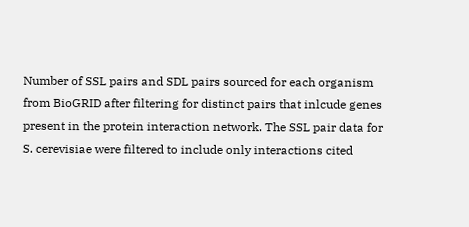Number of SSL pairs and SDL pairs sourced for each organism from BioGRID after filtering for distinct pairs that inlcude genes present in the protein interaction network. The SSL pair data for S. cerevisiae were filtered to include only interactions cited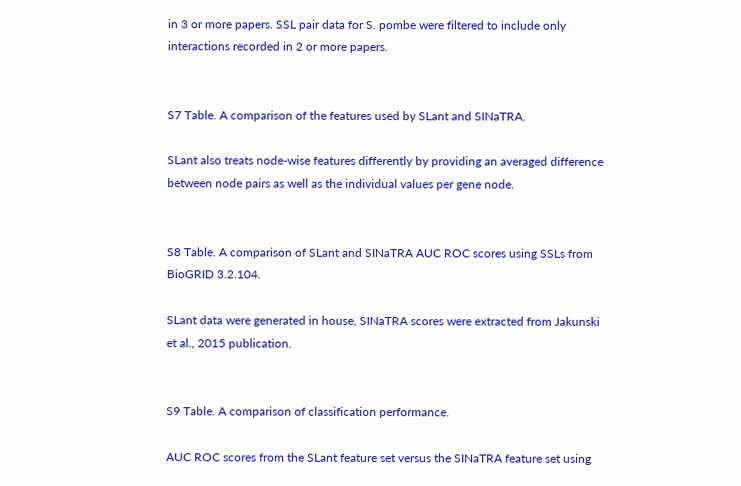in 3 or more papers. SSL pair data for S. pombe were filtered to include only interactions recorded in 2 or more papers.


S7 Table. A comparison of the features used by SLant and SINaTRA.

SLant also treats node-wise features differently by providing an averaged difference between node pairs as well as the individual values per gene node.


S8 Table. A comparison of SLant and SINaTRA AUC ROC scores using SSLs from BioGRID 3.2.104.

SLant data were generated in house, SINaTRA scores were extracted from Jakunski et al., 2015 publication.


S9 Table. A comparison of classification performance.

AUC ROC scores from the SLant feature set versus the SINaTRA feature set using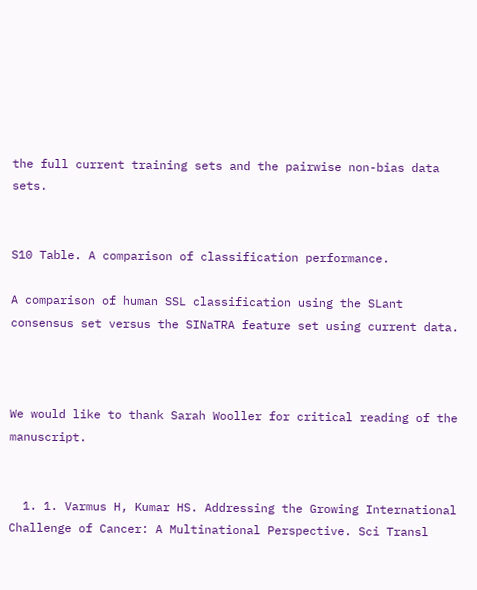the full current training sets and the pairwise non-bias data sets.


S10 Table. A comparison of classification performance.

A comparison of human SSL classification using the SLant consensus set versus the SINaTRA feature set using current data.



We would like to thank Sarah Wooller for critical reading of the manuscript.


  1. 1. Varmus H, Kumar HS. Addressing the Growing International Challenge of Cancer: A Multinational Perspective. Sci Transl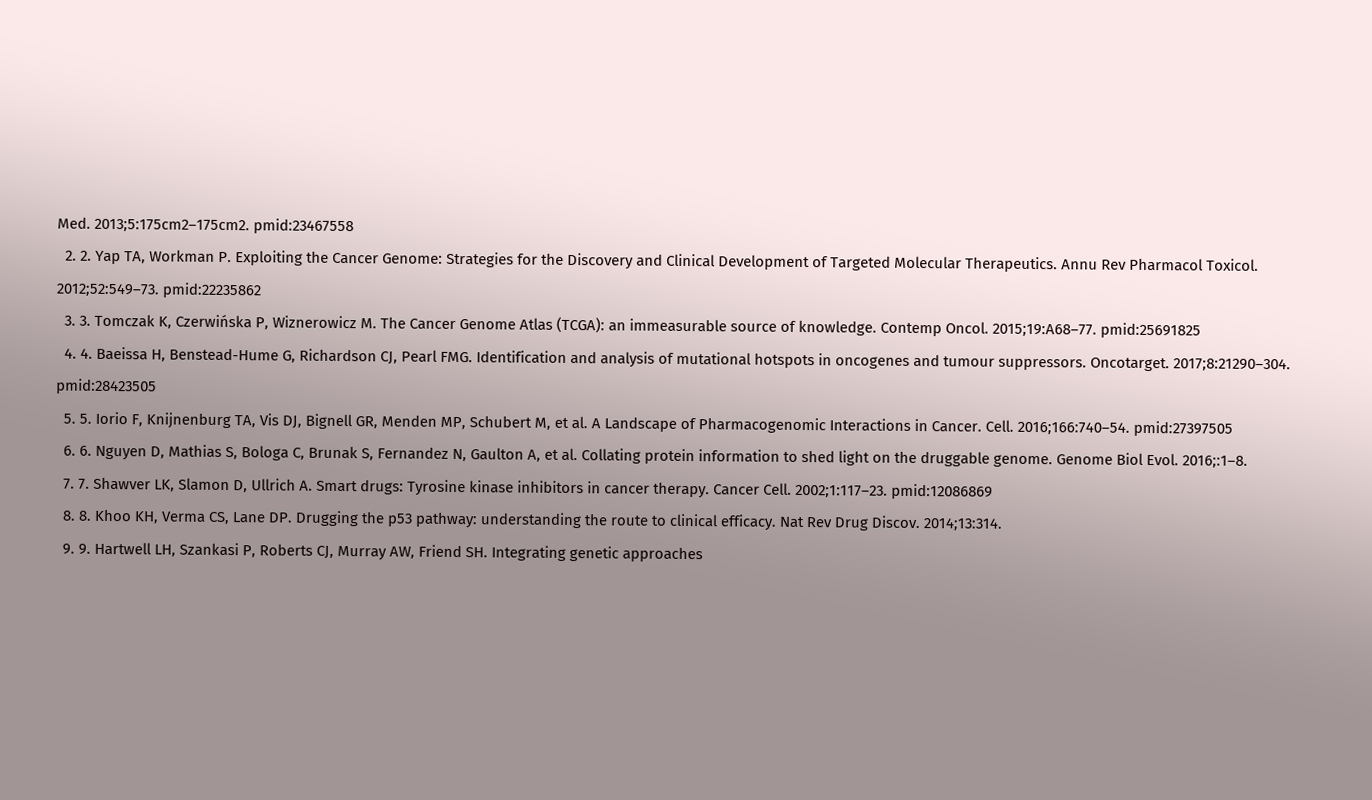Med. 2013;5:175cm2–175cm2. pmid:23467558
  2. 2. Yap TA, Workman P. Exploiting the Cancer Genome: Strategies for the Discovery and Clinical Development of Targeted Molecular Therapeutics. Annu Rev Pharmacol Toxicol. 2012;52:549–73. pmid:22235862
  3. 3. Tomczak K, Czerwińska P, Wiznerowicz M. The Cancer Genome Atlas (TCGA): an immeasurable source of knowledge. Contemp Oncol. 2015;19:A68–77. pmid:25691825
  4. 4. Baeissa H, Benstead-Hume G, Richardson CJ, Pearl FMG. Identification and analysis of mutational hotspots in oncogenes and tumour suppressors. Oncotarget. 2017;8:21290–304. pmid:28423505
  5. 5. Iorio F, Knijnenburg TA, Vis DJ, Bignell GR, Menden MP, Schubert M, et al. A Landscape of Pharmacogenomic Interactions in Cancer. Cell. 2016;166:740–54. pmid:27397505
  6. 6. Nguyen D, Mathias S, Bologa C, Brunak S, Fernandez N, Gaulton A, et al. Collating protein information to shed light on the druggable genome. Genome Biol Evol. 2016;:1–8.
  7. 7. Shawver LK, Slamon D, Ullrich A. Smart drugs: Tyrosine kinase inhibitors in cancer therapy. Cancer Cell. 2002;1:117–23. pmid:12086869
  8. 8. Khoo KH, Verma CS, Lane DP. Drugging the p53 pathway: understanding the route to clinical efficacy. Nat Rev Drug Discov. 2014;13:314.
  9. 9. Hartwell LH, Szankasi P, Roberts CJ, Murray AW, Friend SH. Integrating genetic approaches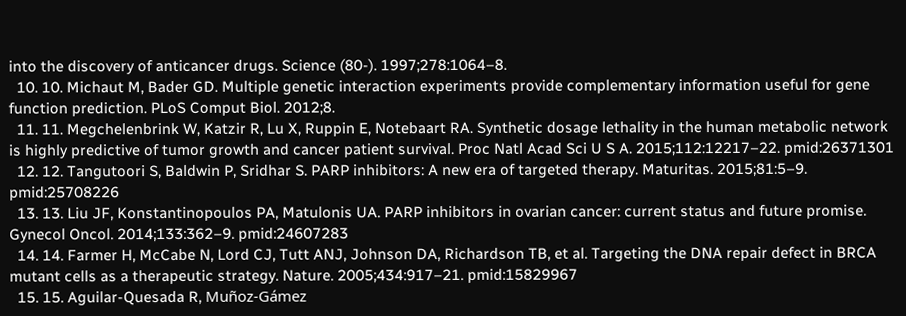into the discovery of anticancer drugs. Science (80-). 1997;278:1064–8.
  10. 10. Michaut M, Bader GD. Multiple genetic interaction experiments provide complementary information useful for gene function prediction. PLoS Comput Biol. 2012;8.
  11. 11. Megchelenbrink W, Katzir R, Lu X, Ruppin E, Notebaart RA. Synthetic dosage lethality in the human metabolic network is highly predictive of tumor growth and cancer patient survival. Proc Natl Acad Sci U S A. 2015;112:12217–22. pmid:26371301
  12. 12. Tangutoori S, Baldwin P, Sridhar S. PARP inhibitors: A new era of targeted therapy. Maturitas. 2015;81:5–9. pmid:25708226
  13. 13. Liu JF, Konstantinopoulos PA, Matulonis UA. PARP inhibitors in ovarian cancer: current status and future promise. Gynecol Oncol. 2014;133:362–9. pmid:24607283
  14. 14. Farmer H, McCabe N, Lord CJ, Tutt ANJ, Johnson DA, Richardson TB, et al. Targeting the DNA repair defect in BRCA mutant cells as a therapeutic strategy. Nature. 2005;434:917–21. pmid:15829967
  15. 15. Aguilar-Quesada R, Muñoz-Gámez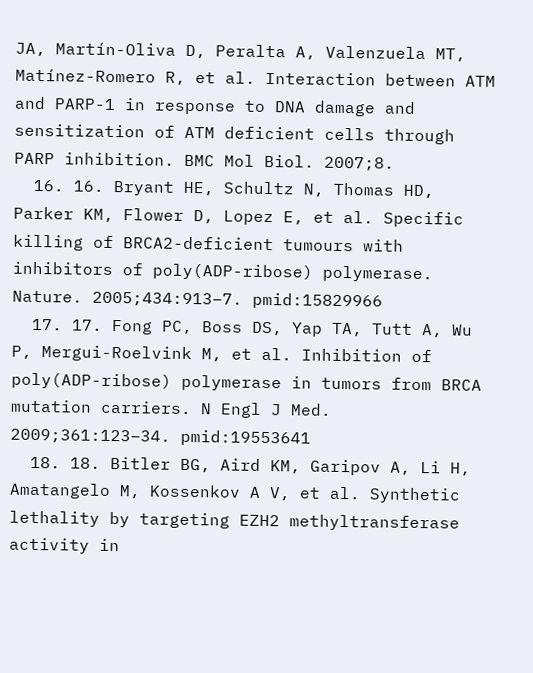JA, Martín-Oliva D, Peralta A, Valenzuela MT, Matínez-Romero R, et al. Interaction between ATM and PARP-1 in response to DNA damage and sensitization of ATM deficient cells through PARP inhibition. BMC Mol Biol. 2007;8.
  16. 16. Bryant HE, Schultz N, Thomas HD, Parker KM, Flower D, Lopez E, et al. Specific killing of BRCA2-deficient tumours with inhibitors of poly(ADP-ribose) polymerase. Nature. 2005;434:913–7. pmid:15829966
  17. 17. Fong PC, Boss DS, Yap TA, Tutt A, Wu P, Mergui-Roelvink M, et al. Inhibition of poly(ADP-ribose) polymerase in tumors from BRCA mutation carriers. N Engl J Med. 2009;361:123–34. pmid:19553641
  18. 18. Bitler BG, Aird KM, Garipov A, Li H, Amatangelo M, Kossenkov A V, et al. Synthetic lethality by targeting EZH2 methyltransferase activity in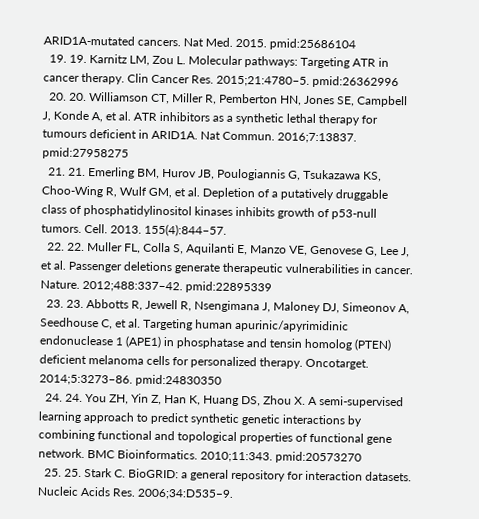ARID1A-mutated cancers. Nat Med. 2015. pmid:25686104
  19. 19. Karnitz LM, Zou L. Molecular pathways: Targeting ATR in cancer therapy. Clin Cancer Res. 2015;21:4780–5. pmid:26362996
  20. 20. Williamson CT, Miller R, Pemberton HN, Jones SE, Campbell J, Konde A, et al. ATR inhibitors as a synthetic lethal therapy for tumours deficient in ARID1A. Nat Commun. 2016;7:13837. pmid:27958275
  21. 21. Emerling BM, Hurov JB, Poulogiannis G, Tsukazawa KS, Choo-Wing R, Wulf GM, et al. Depletion of a putatively druggable class of phosphatidylinositol kinases inhibits growth of p53-null tumors. Cell. 2013. 155(4):844–57.
  22. 22. Muller FL, Colla S, Aquilanti E, Manzo VE, Genovese G, Lee J, et al. Passenger deletions generate therapeutic vulnerabilities in cancer. Nature. 2012;488:337–42. pmid:22895339
  23. 23. Abbotts R, Jewell R, Nsengimana J, Maloney DJ, Simeonov A, Seedhouse C, et al. Targeting human apurinic/apyrimidinic endonuclease 1 (APE1) in phosphatase and tensin homolog (PTEN) deficient melanoma cells for personalized therapy. Oncotarget. 2014;5:3273–86. pmid:24830350
  24. 24. You ZH, Yin Z, Han K, Huang DS, Zhou X. A semi-supervised learning approach to predict synthetic genetic interactions by combining functional and topological properties of functional gene network. BMC Bioinformatics. 2010;11:343. pmid:20573270
  25. 25. Stark C. BioGRID: a general repository for interaction datasets. Nucleic Acids Res. 2006;34:D535–9.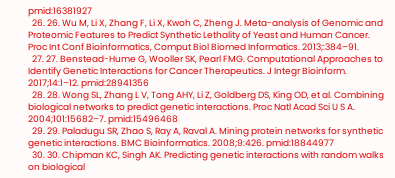pmid:16381927
  26. 26. Wu M, Li X, Zhang F, Li X, Kwoh C, Zheng J. Meta-analysis of Genomic and Proteomic Features to Predict Synthetic Lethality of Yeast and Human Cancer. Proc Int Conf Bioinformatics, Comput Biol Biomed Informatics. 2013;:384–91.
  27. 27. Benstead-Hume G, Wooller SK, Pearl FMG. Computational Approaches to Identify Genetic Interactions for Cancer Therapeutics. J Integr Bioinform. 2017;14:1–12. pmid:28941356
  28. 28. Wong SL, Zhang L V, Tong AHY, Li Z, Goldberg DS, King OD, et al. Combining biological networks to predict genetic interactions. Proc Natl Acad Sci U S A. 2004;101:15682–7. pmid:15496468
  29. 29. Paladugu SR, Zhao S, Ray A, Raval A. Mining protein networks for synthetic genetic interactions. BMC Bioinformatics. 2008;9:426. pmid:18844977
  30. 30. Chipman KC, Singh AK. Predicting genetic interactions with random walks on biological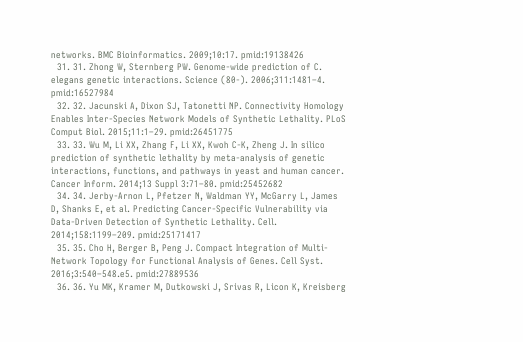networks. BMC Bioinformatics. 2009;10:17. pmid:19138426
  31. 31. Zhong W, Sternberg PW. Genome-wide prediction of C. elegans genetic interactions. Science (80-). 2006;311:1481–4. pmid:16527984
  32. 32. Jacunski A, Dixon SJ, Tatonetti NP. Connectivity Homology Enables Inter-Species Network Models of Synthetic Lethality. PLoS Comput Biol. 2015;11:1–29. pmid:26451775
  33. 33. Wu M, Li XX, Zhang F, Li XX, Kwoh C-K, Zheng J. In silico prediction of synthetic lethality by meta-analysis of genetic interactions, functions, and pathways in yeast and human cancer. Cancer Inform. 2014;13 Suppl 3:71–80. pmid:25452682
  34. 34. Jerby-Arnon L, Pfetzer N, Waldman YY, McGarry L, James D, Shanks E, et al. Predicting Cancer-Specific Vulnerability via Data-Driven Detection of Synthetic Lethality. Cell. 2014;158:1199–209. pmid:25171417
  35. 35. Cho H, Berger B, Peng J. Compact Integration of Multi-Network Topology for Functional Analysis of Genes. Cell Syst. 2016;3:540–548.e5. pmid:27889536
  36. 36. Yu MK, Kramer M, Dutkowski J, Srivas R, Licon K, Kreisberg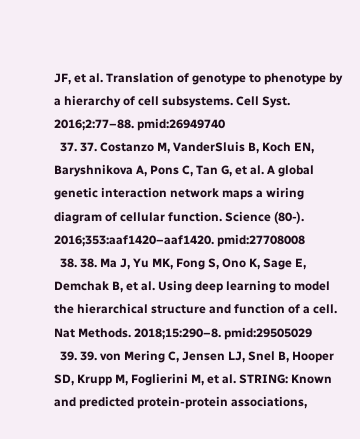JF, et al. Translation of genotype to phenotype by a hierarchy of cell subsystems. Cell Syst. 2016;2:77–88. pmid:26949740
  37. 37. Costanzo M, VanderSluis B, Koch EN, Baryshnikova A, Pons C, Tan G, et al. A global genetic interaction network maps a wiring diagram of cellular function. Science (80-). 2016;353:aaf1420–aaf1420. pmid:27708008
  38. 38. Ma J, Yu MK, Fong S, Ono K, Sage E, Demchak B, et al. Using deep learning to model the hierarchical structure and function of a cell. Nat Methods. 2018;15:290–8. pmid:29505029
  39. 39. von Mering C, Jensen LJ, Snel B, Hooper SD, Krupp M, Foglierini M, et al. STRING: Known and predicted protein-protein associations,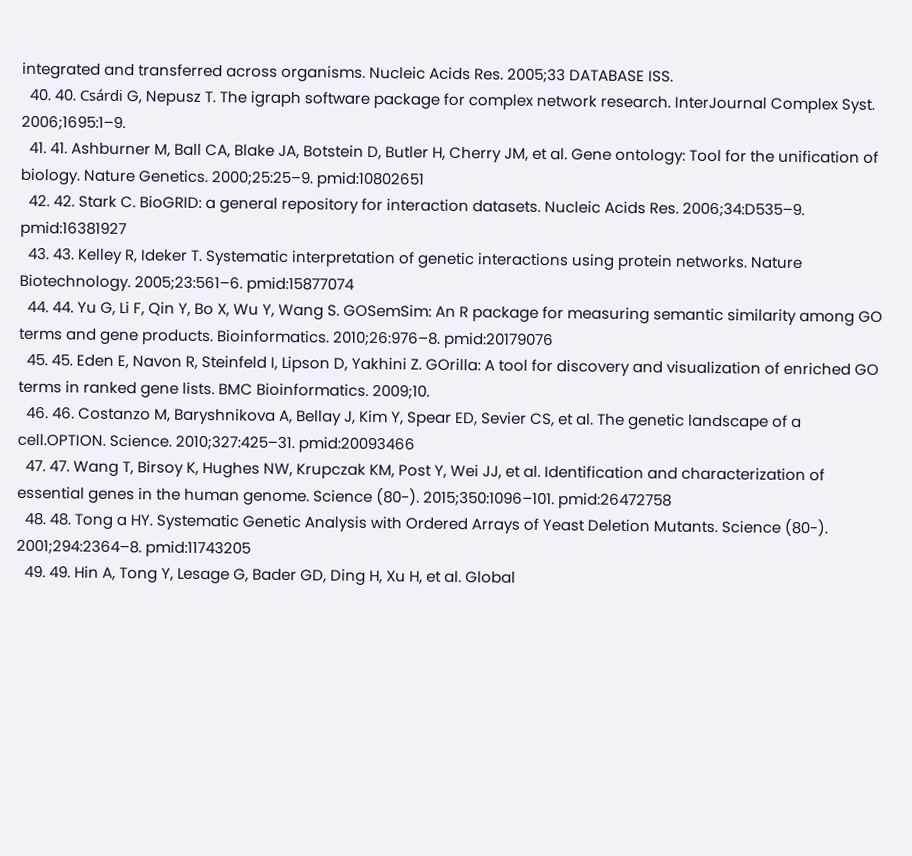integrated and transferred across organisms. Nucleic Acids Res. 2005;33 DATABASE ISS.
  40. 40. Csárdi G, Nepusz T. The igraph software package for complex network research. InterJournal Complex Syst. 2006;1695:1–9.
  41. 41. Ashburner M, Ball CA, Blake JA, Botstein D, Butler H, Cherry JM, et al. Gene ontology: Tool for the unification of biology. Nature Genetics. 2000;25:25–9. pmid:10802651
  42. 42. Stark C. BioGRID: a general repository for interaction datasets. Nucleic Acids Res. 2006;34:D535–9. pmid:16381927
  43. 43. Kelley R, Ideker T. Systematic interpretation of genetic interactions using protein networks. Nature Biotechnology. 2005;23:561–6. pmid:15877074
  44. 44. Yu G, Li F, Qin Y, Bo X, Wu Y, Wang S. GOSemSim: An R package for measuring semantic similarity among GO terms and gene products. Bioinformatics. 2010;26:976–8. pmid:20179076
  45. 45. Eden E, Navon R, Steinfeld I, Lipson D, Yakhini Z. GOrilla: A tool for discovery and visualization of enriched GO terms in ranked gene lists. BMC Bioinformatics. 2009;10.
  46. 46. Costanzo M, Baryshnikova A, Bellay J, Kim Y, Spear ED, Sevier CS, et al. The genetic landscape of a cell.OPTION. Science. 2010;327:425–31. pmid:20093466
  47. 47. Wang T, Birsoy K, Hughes NW, Krupczak KM, Post Y, Wei JJ, et al. Identification and characterization of essential genes in the human genome. Science (80-). 2015;350:1096–101. pmid:26472758
  48. 48. Tong a HY. Systematic Genetic Analysis with Ordered Arrays of Yeast Deletion Mutants. Science (80-). 2001;294:2364–8. pmid:11743205
  49. 49. Hin A, Tong Y, Lesage G, Bader GD, Ding H, Xu H, et al. Global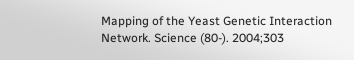Mapping of the Yeast Genetic Interaction Network. Science (80-). 2004;303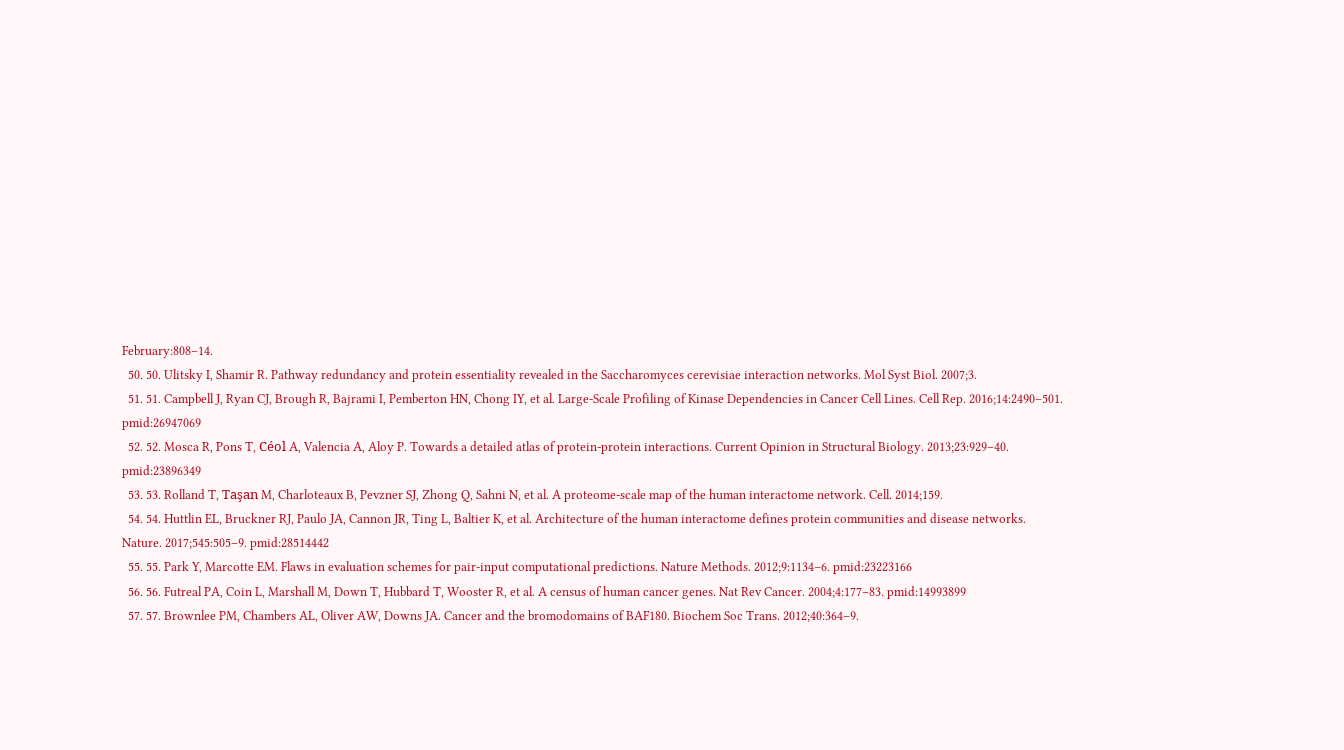February:808–14.
  50. 50. Ulitsky I, Shamir R. Pathway redundancy and protein essentiality revealed in the Saccharomyces cerevisiae interaction networks. Mol Syst Biol. 2007;3.
  51. 51. Campbell J, Ryan CJ, Brough R, Bajrami I, Pemberton HN, Chong IY, et al. Large-Scale Profiling of Kinase Dependencies in Cancer Cell Lines. Cell Rep. 2016;14:2490–501. pmid:26947069
  52. 52. Mosca R, Pons T, Céol A, Valencia A, Aloy P. Towards a detailed atlas of protein-protein interactions. Current Opinion in Structural Biology. 2013;23:929–40. pmid:23896349
  53. 53. Rolland T, Taşan M, Charloteaux B, Pevzner SJ, Zhong Q, Sahni N, et al. A proteome-scale map of the human interactome network. Cell. 2014;159.
  54. 54. Huttlin EL, Bruckner RJ, Paulo JA, Cannon JR, Ting L, Baltier K, et al. Architecture of the human interactome defines protein communities and disease networks. Nature. 2017;545:505–9. pmid:28514442
  55. 55. Park Y, Marcotte EM. Flaws in evaluation schemes for pair-input computational predictions. Nature Methods. 2012;9:1134–6. pmid:23223166
  56. 56. Futreal PA, Coin L, Marshall M, Down T, Hubbard T, Wooster R, et al. A census of human cancer genes. Nat Rev Cancer. 2004;4:177–83. pmid:14993899
  57. 57. Brownlee PM, Chambers AL, Oliver AW, Downs JA. Cancer and the bromodomains of BAF180. Biochem Soc Trans. 2012;40:364–9.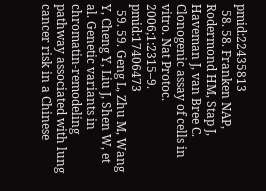pmid:22435813
  58. 58. Franken NAP, Rodermond HM, Stap J, Haveman J, van Bree C. Clonogenic assay of cells in vitro. Nat Protoc. 2006;1:2315–9. pmid:17406473
  59. 59. Geng L, Zhu M, Wang Y, Cheng Y, Liu J, Shen W, et al. Genetic variants in chromatin-remodeling pathway associated with lung cancer risk in a Chinese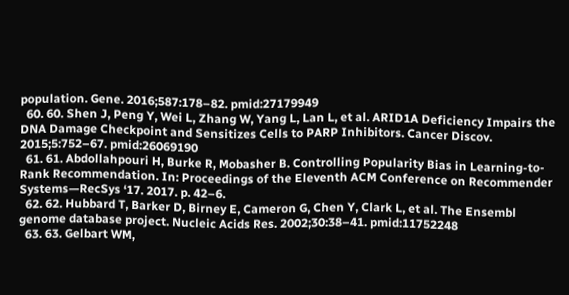population. Gene. 2016;587:178–82. pmid:27179949
  60. 60. Shen J, Peng Y, Wei L, Zhang W, Yang L, Lan L, et al. ARID1A Deficiency Impairs the DNA Damage Checkpoint and Sensitizes Cells to PARP Inhibitors. Cancer Discov. 2015;5:752–67. pmid:26069190
  61. 61. Abdollahpouri H, Burke R, Mobasher B. Controlling Popularity Bias in Learning-to-Rank Recommendation. In: Proceedings of the Eleventh ACM Conference on Recommender Systems—RecSys ‘17. 2017. p. 42–6.
  62. 62. Hubbard T, Barker D, Birney E, Cameron G, Chen Y, Clark L, et al. The Ensembl genome database project. Nucleic Acids Res. 2002;30:38–41. pmid:11752248
  63. 63. Gelbart WM,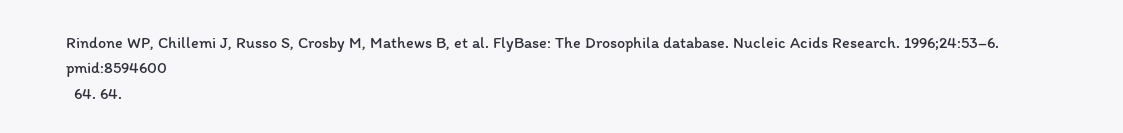Rindone WP, Chillemi J, Russo S, Crosby M, Mathews B, et al. FlyBase: The Drosophila database. Nucleic Acids Research. 1996;24:53–6. pmid:8594600
  64. 64.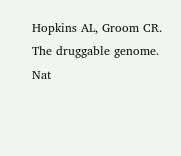Hopkins AL, Groom CR. The druggable genome. Nat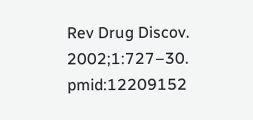Rev Drug Discov. 2002;1:727–30. pmid:12209152